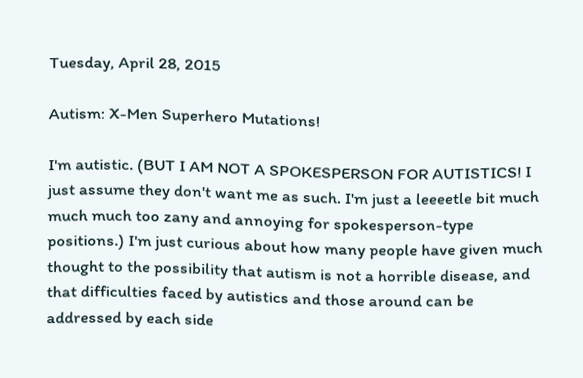Tuesday, April 28, 2015

Autism: X-Men Superhero Mutations!

I'm autistic. (BUT I AM NOT A SPOKESPERSON FOR AUTISTICS! I just assume they don't want me as such. I'm just a leeeetle bit much much much too zany and annoying for spokesperson-type positions.) I'm just curious about how many people have given much thought to the possibility that autism is not a horrible disease, and that difficulties faced by autistics and those around can be addressed by each side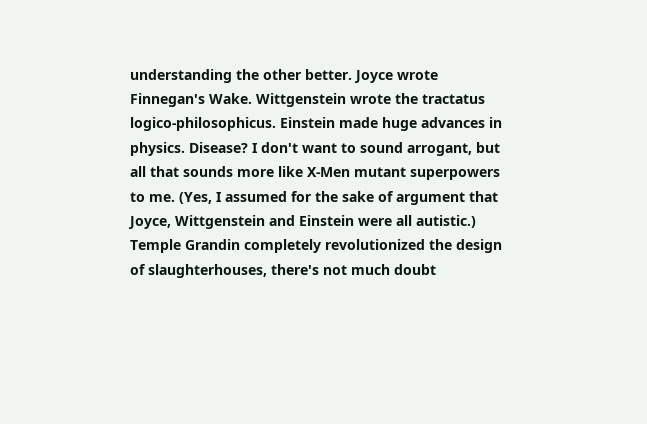understanding the other better. Joyce wrote Finnegan's Wake. Wittgenstein wrote the tractatus logico-philosophicus. Einstein made huge advances in physics. Disease? I don't want to sound arrogant, but all that sounds more like X-Men mutant superpowers to me. (Yes, I assumed for the sake of argument that Joyce, Wittgenstein and Einstein were all autistic.) Temple Grandin completely revolutionized the design of slaughterhouses, there's not much doubt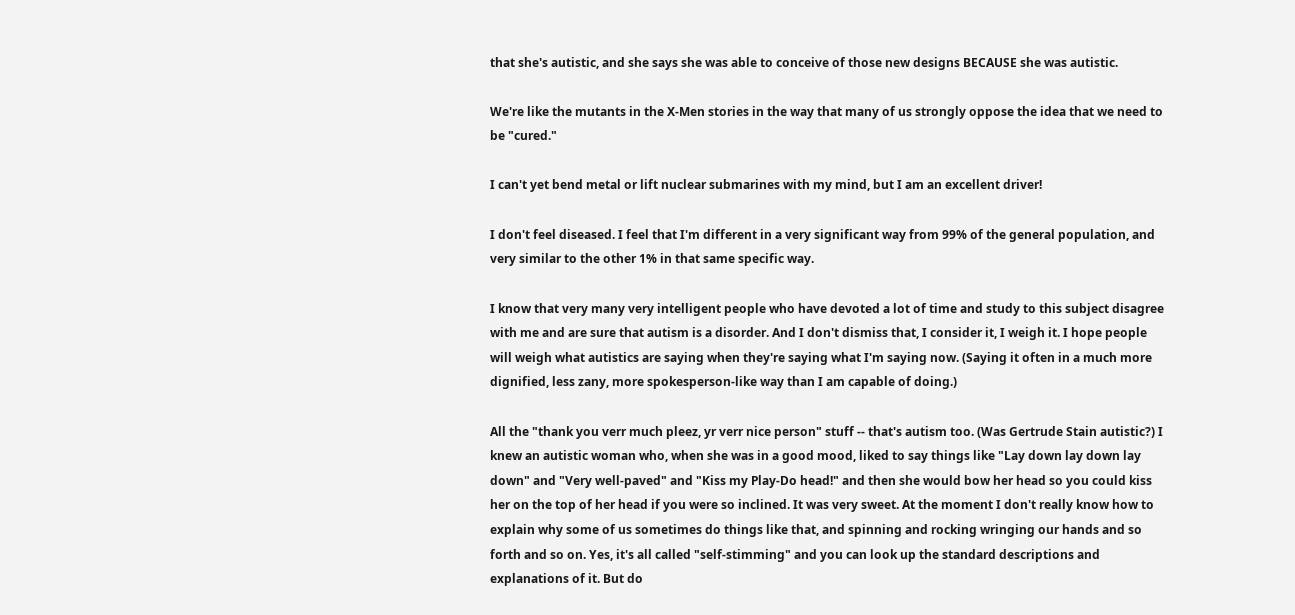that she's autistic, and she says she was able to conceive of those new designs BECAUSE she was autistic.

We're like the mutants in the X-Men stories in the way that many of us strongly oppose the idea that we need to be "cured."

I can't yet bend metal or lift nuclear submarines with my mind, but I am an excellent driver!

I don't feel diseased. I feel that I'm different in a very significant way from 99% of the general population, and very similar to the other 1% in that same specific way.

I know that very many very intelligent people who have devoted a lot of time and study to this subject disagree with me and are sure that autism is a disorder. And I don't dismiss that, I consider it, I weigh it. I hope people will weigh what autistics are saying when they're saying what I'm saying now. (Saying it often in a much more dignified, less zany, more spokesperson-like way than I am capable of doing.)

All the "thank you verr much pleez, yr verr nice person" stuff -- that's autism too. (Was Gertrude Stain autistic?) I knew an autistic woman who, when she was in a good mood, liked to say things like "Lay down lay down lay down" and "Very well-paved" and "Kiss my Play-Do head!" and then she would bow her head so you could kiss her on the top of her head if you were so inclined. It was very sweet. At the moment I don't really know how to explain why some of us sometimes do things like that, and spinning and rocking wringing our hands and so forth and so on. Yes, it's all called "self-stimming" and you can look up the standard descriptions and explanations of it. But do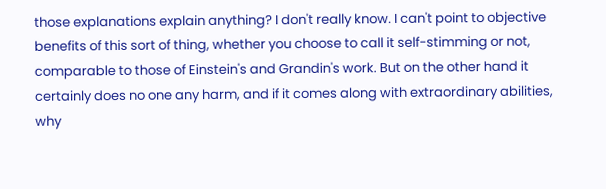those explanations explain anything? I don't really know. I can't point to objective benefits of this sort of thing, whether you choose to call it self-stimming or not, comparable to those of Einstein's and Grandin's work. But on the other hand it certainly does no one any harm, and if it comes along with extraordinary abilities, why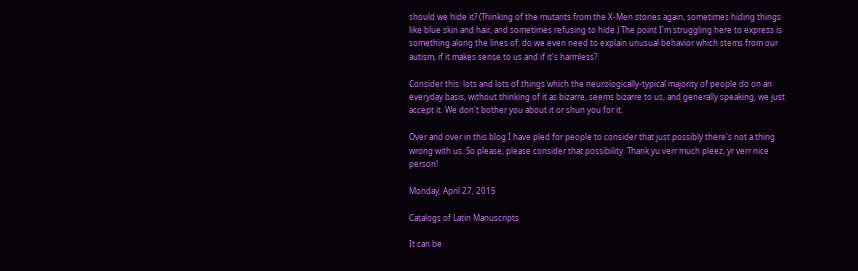should we hide it? (Thinking of the mutants from the X-Men stories again, sometimes hiding things like blue skin and hair, and sometimes refusing to hide.) The point I'm struggling here to express is something along the lines of: do we even need to explain unusual behavior which stems from our autism, if it makes sense to us and if it's harmless?

Consider this: lots and lots of things which the neurologically-typical majority of people do on an everyday basis, without thinking of it as bizarre, seems bizarre to us, and generally speaking, we just accept it. We don't bother you about it or shun you for it.

Over and over in this blog I have pled for people to consider that just possibly there's not a thing wrong with us. So please, please consider that possibility. Thank yu verr much pleez, yr verr nice person!

Monday, April 27, 2015

Catalogs of Latin Manuscripts

It can be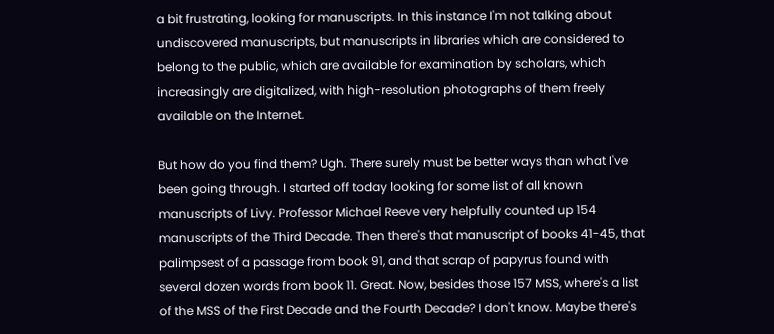a bit frustrating, looking for manuscripts. In this instance I'm not talking about undiscovered manuscripts, but manuscripts in libraries which are considered to belong to the public, which are available for examination by scholars, which increasingly are digitalized, with high-resolution photographs of them freely available on the Internet.

But how do you find them? Ugh. There surely must be better ways than what I've been going through. I started off today looking for some list of all known manuscripts of Livy. Professor Michael Reeve very helpfully counted up 154 manuscripts of the Third Decade. Then there's that manuscript of books 41-45, that palimpsest of a passage from book 91, and that scrap of papyrus found with several dozen words from book 11. Great. Now, besides those 157 MSS, where's a list of the MSS of the First Decade and the Fourth Decade? I don't know. Maybe there's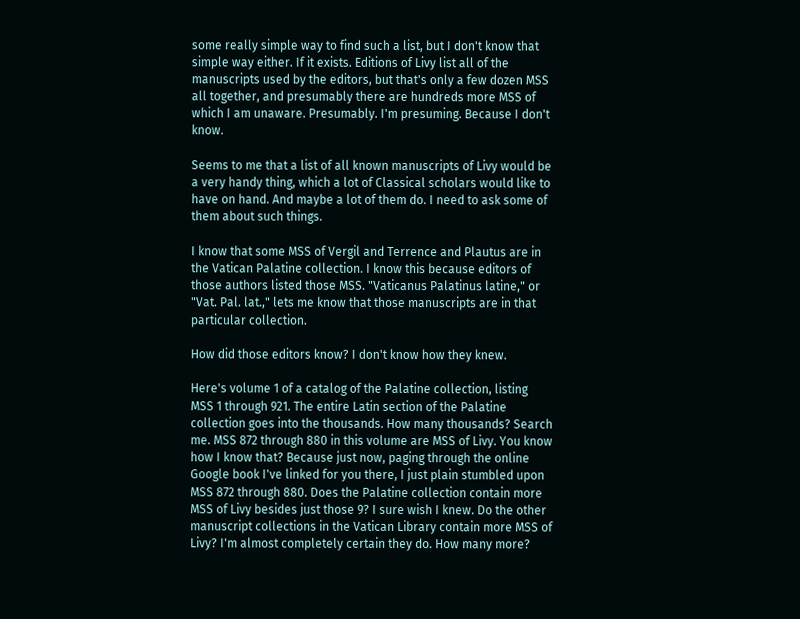some really simple way to find such a list, but I don't know that simple way either. If it exists. Editions of Livy list all of the manuscripts used by the editors, but that's only a few dozen MSS all together, and presumably there are hundreds more MSS of which I am unaware. Presumably. I'm presuming. Because I don't know.

Seems to me that a list of all known manuscripts of Livy would be a very handy thing, which a lot of Classical scholars would like to have on hand. And maybe a lot of them do. I need to ask some of them about such things.

I know that some MSS of Vergil and Terrence and Plautus are in the Vatican Palatine collection. I know this because editors of those authors listed those MSS. "Vaticanus Palatinus latine," or "Vat. Pal. lat.," lets me know that those manuscripts are in that particular collection.

How did those editors know? I don't know how they knew.

Here's volume 1 of a catalog of the Palatine collection, listing MSS 1 through 921. The entire Latin section of the Palatine collection goes into the thousands. How many thousands? Search me. MSS 872 through 880 in this volume are MSS of Livy. You know how I know that? Because just now, paging through the online Google book I've linked for you there, I just plain stumbled upon MSS 872 through 880. Does the Palatine collection contain more MSS of Livy besides just those 9? I sure wish I knew. Do the other manuscript collections in the Vatican Library contain more MSS of Livy? I'm almost completely certain they do. How many more?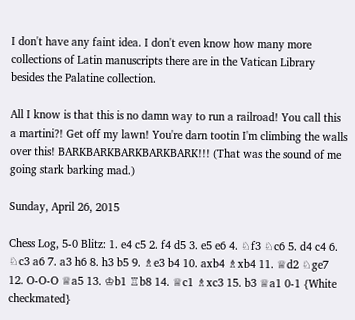I don't have any faint idea. I don't even know how many more collections of Latin manuscripts there are in the Vatican Library besides the Palatine collection.

All I know is that this is no damn way to run a railroad! You call this a martini?! Get off my lawn! You're darn tootin I'm climbing the walls over this! BARKBARKBARKBARKBARK!!! (That was the sound of me going stark barking mad.)

Sunday, April 26, 2015

Chess Log, 5-0 Blitz: 1. e4 c5 2. f4 d5 3. e5 e6 4. ♘f3 ♘c6 5. d4 c4 6. ♘c3 a6 7. a3 h6 8. h3 b5 9. ♗e3 b4 10. axb4 ♗xb4 11. ♕d2 ♘ge7 12. O-O-O ♕a5 13. ♔b1 ♖b8 14. ♕c1 ♗xc3 15. b3 ♕a1 0-1 {White checkmated}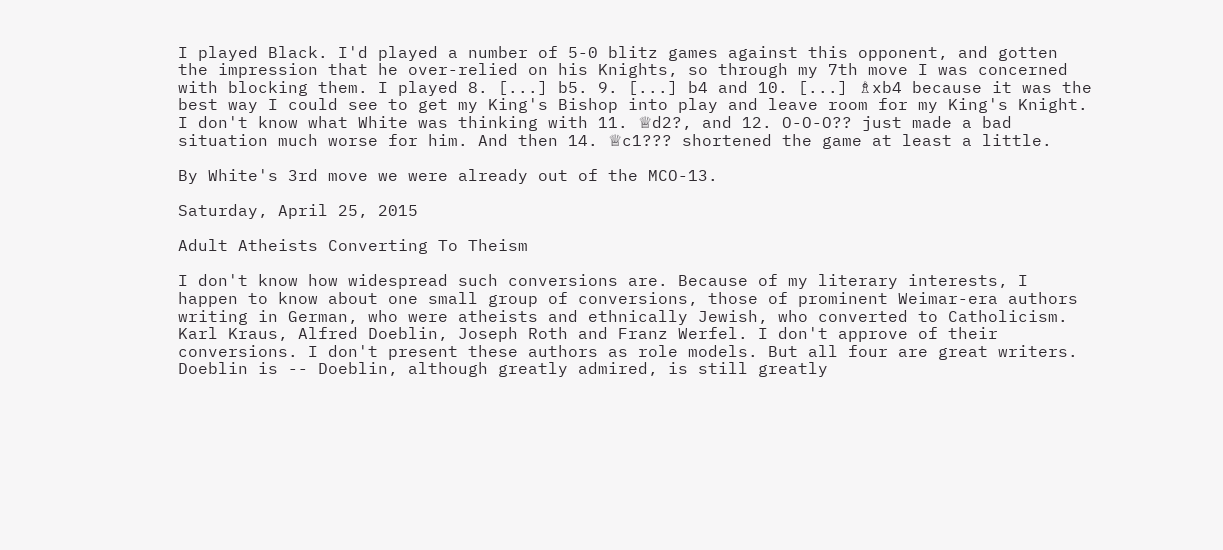I played Black. I'd played a number of 5-0 blitz games against this opponent, and gotten the impression that he over-relied on his Knights, so through my 7th move I was concerned with blocking them. I played 8. [...] b5. 9. [...] b4 and 10. [...] ♗xb4 because it was the best way I could see to get my King's Bishop into play and leave room for my King's Knight. I don't know what White was thinking with 11. ♕d2?, and 12. O-O-O?? just made a bad situation much worse for him. And then 14. ♕c1??? shortened the game at least a little.

By White's 3rd move we were already out of the MCO-13.

Saturday, April 25, 2015

Adult Atheists Converting To Theism

I don't know how widespread such conversions are. Because of my literary interests, I happen to know about one small group of conversions, those of prominent Weimar-era authors writing in German, who were atheists and ethnically Jewish, who converted to Catholicism. Karl Kraus, Alfred Doeblin, Joseph Roth and Franz Werfel. I don't approve of their conversions. I don't present these authors as role models. But all four are great writers. Doeblin is -- Doeblin, although greatly admired, is still greatly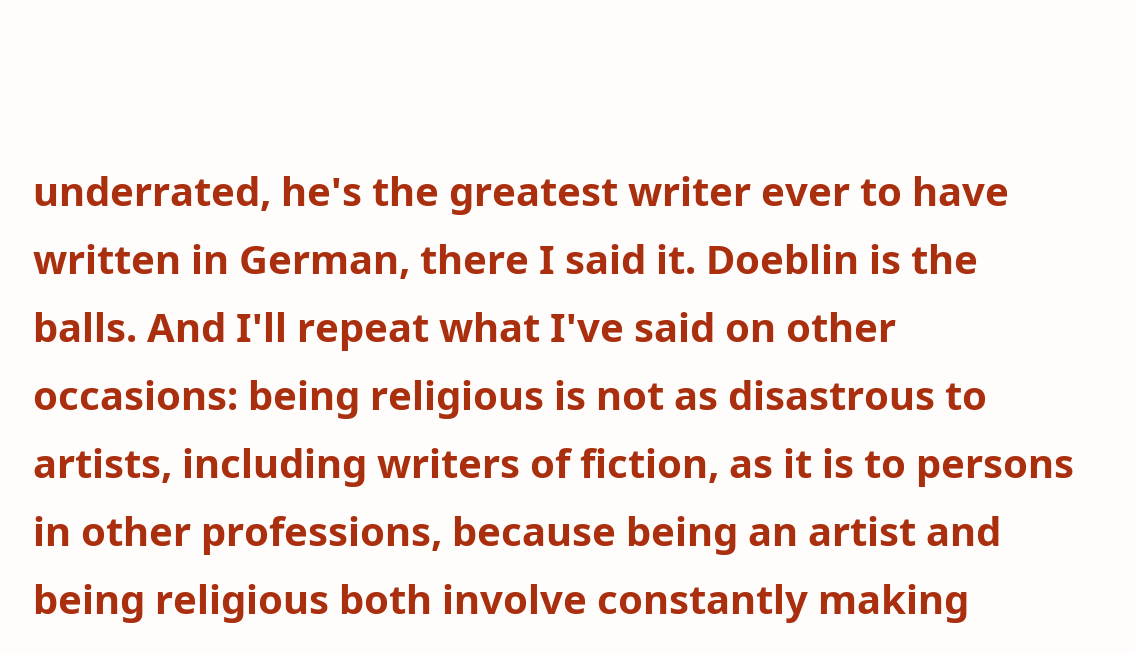underrated, he's the greatest writer ever to have written in German, there I said it. Doeblin is the balls. And I'll repeat what I've said on other occasions: being religious is not as disastrous to artists, including writers of fiction, as it is to persons in other professions, because being an artist and being religious both involve constantly making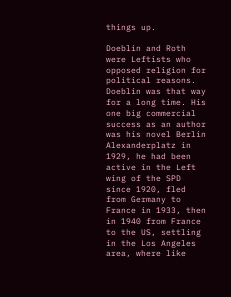things up.

Doeblin and Roth were Leftists who opposed religion for political reasons. Doeblin was that way for a long time. His one big commercial success as an author was his novel Berlin Alexanderplatz in 1929, he had been active in the Left wing of the SPD since 1920, fled from Germany to France in 1933, then in 1940 from France to the US, settling in the Los Angeles area, where like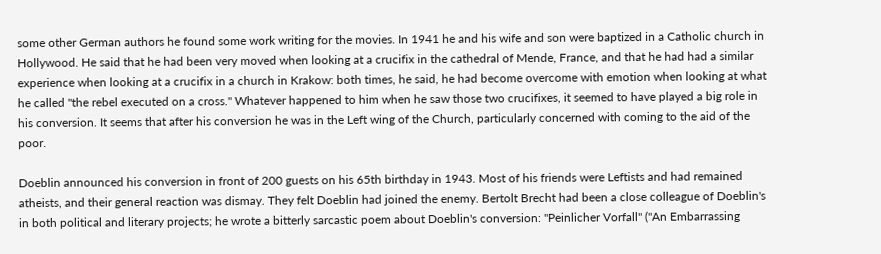some other German authors he found some work writing for the movies. In 1941 he and his wife and son were baptized in a Catholic church in Hollywood. He said that he had been very moved when looking at a crucifix in the cathedral of Mende, France, and that he had had a similar experience when looking at a crucifix in a church in Krakow: both times, he said, he had become overcome with emotion when looking at what he called "the rebel executed on a cross." Whatever happened to him when he saw those two crucifixes, it seemed to have played a big role in his conversion. It seems that after his conversion he was in the Left wing of the Church, particularly concerned with coming to the aid of the poor.

Doeblin announced his conversion in front of 200 guests on his 65th birthday in 1943. Most of his friends were Leftists and had remained atheists, and their general reaction was dismay. They felt Doeblin had joined the enemy. Bertolt Brecht had been a close colleague of Doeblin's in both political and literary projects; he wrote a bitterly sarcastic poem about Doeblin's conversion: "Peinlicher Vorfall" ("An Embarrassing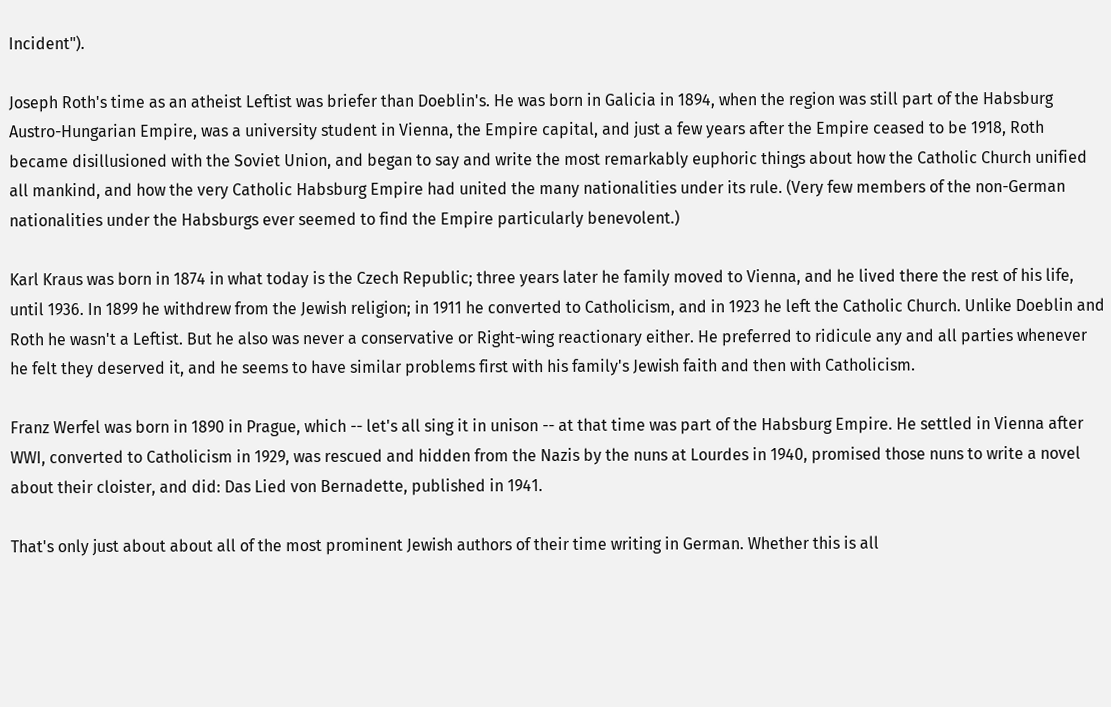Incident").

Joseph Roth's time as an atheist Leftist was briefer than Doeblin's. He was born in Galicia in 1894, when the region was still part of the Habsburg Austro-Hungarian Empire, was a university student in Vienna, the Empire capital, and just a few years after the Empire ceased to be 1918, Roth became disillusioned with the Soviet Union, and began to say and write the most remarkably euphoric things about how the Catholic Church unified all mankind, and how the very Catholic Habsburg Empire had united the many nationalities under its rule. (Very few members of the non-German nationalities under the Habsburgs ever seemed to find the Empire particularly benevolent.)

Karl Kraus was born in 1874 in what today is the Czech Republic; three years later he family moved to Vienna, and he lived there the rest of his life, until 1936. In 1899 he withdrew from the Jewish religion; in 1911 he converted to Catholicism, and in 1923 he left the Catholic Church. Unlike Doeblin and Roth he wasn't a Leftist. But he also was never a conservative or Right-wing reactionary either. He preferred to ridicule any and all parties whenever he felt they deserved it, and he seems to have similar problems first with his family's Jewish faith and then with Catholicism.

Franz Werfel was born in 1890 in Prague, which -- let's all sing it in unison -- at that time was part of the Habsburg Empire. He settled in Vienna after WWI, converted to Catholicism in 1929, was rescued and hidden from the Nazis by the nuns at Lourdes in 1940, promised those nuns to write a novel about their cloister, and did: Das Lied von Bernadette, published in 1941.

That's only just about about all of the most prominent Jewish authors of their time writing in German. Whether this is all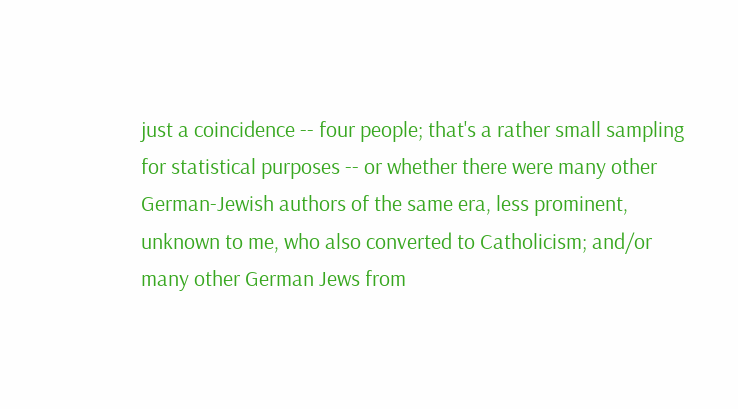just a coincidence -- four people; that's a rather small sampling for statistical purposes -- or whether there were many other German-Jewish authors of the same era, less prominent, unknown to me, who also converted to Catholicism; and/or many other German Jews from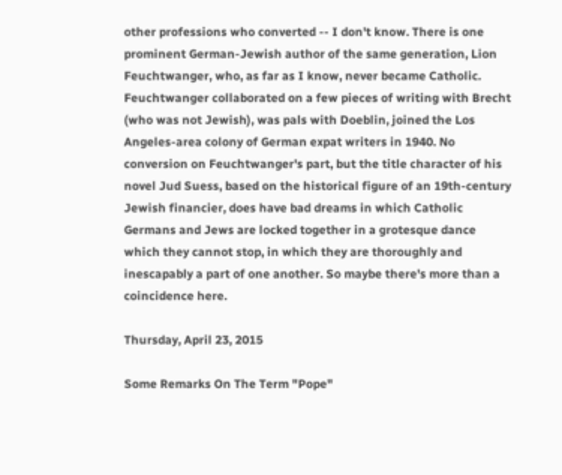other professions who converted -- I don't know. There is one prominent German-Jewish author of the same generation, Lion Feuchtwanger, who, as far as I know, never became Catholic. Feuchtwanger collaborated on a few pieces of writing with Brecht (who was not Jewish), was pals with Doeblin, joined the Los Angeles-area colony of German expat writers in 1940. No conversion on Feuchtwanger's part, but the title character of his novel Jud Suess, based on the historical figure of an 19th-century Jewish financier, does have bad dreams in which Catholic Germans and Jews are locked together in a grotesque dance which they cannot stop, in which they are thoroughly and inescapably a part of one another. So maybe there's more than a coincidence here.

Thursday, April 23, 2015

Some Remarks On The Term "Pope"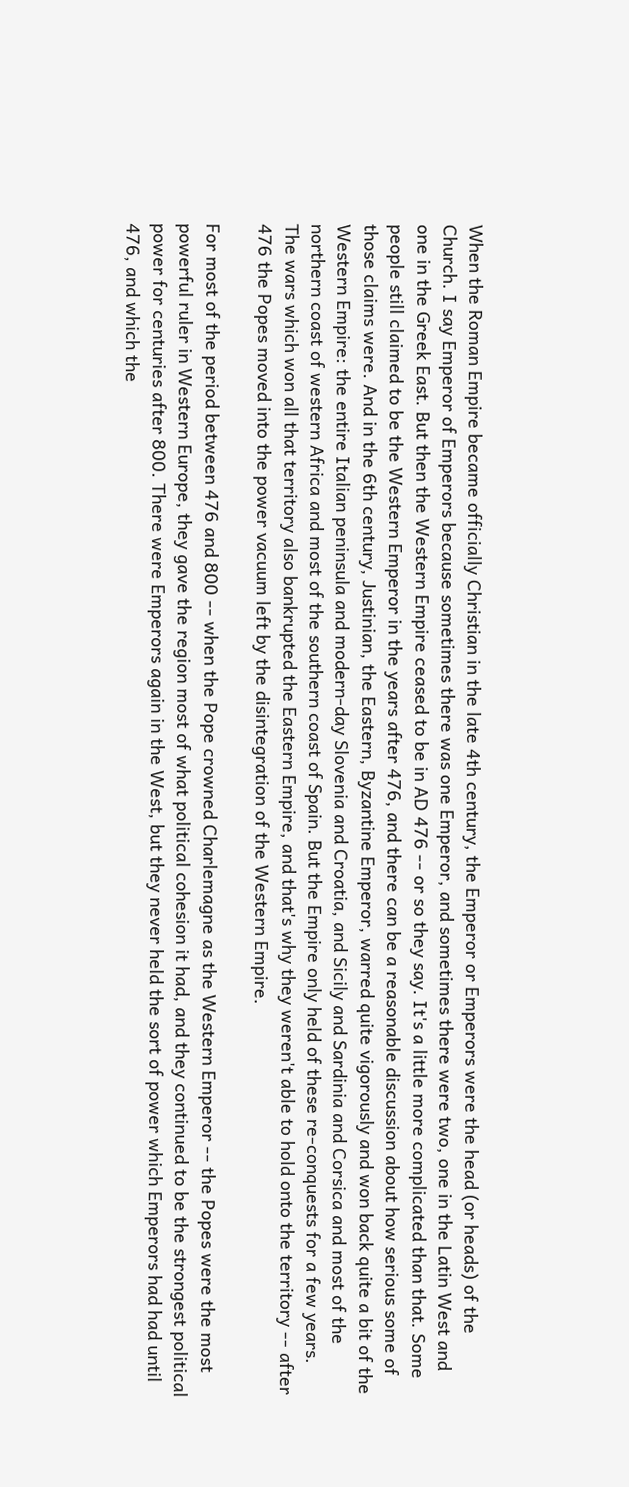When the Roman Empire became officially Christian in the late 4th century, the Emperor or Emperors were the head (or heads) of the Church. I say Emperor of Emperors because sometimes there was one Emperor, and sometimes there were two, one in the Latin West and one in the Greek East. But then the Western Empire ceased to be in AD 476 -- or so they say. It's a little more complicated than that. Some people still claimed to be the Western Emperor in the years after 476, and there can be a reasonable discussion about how serious some of those claims were. And in the 6th century, Justinian, the Eastern, Byzantine Emperor, warred quite vigorously and won back quite a bit of the Western Empire: the entire Italian peninsula and modern-day Slovenia and Croatia, and Sicily and Sardinia and Corsica and most of the northern coast of western Africa and most of the southern coast of Spain. But the Empire only held of these re-conquests for a few years. The wars which won all that territory also bankrupted the Eastern Empire, and that's why they weren't able to hold onto the territory -- after 476 the Popes moved into the power vacuum left by the disintegration of the Western Empire.

For most of the period between 476 and 800 -- when the Pope crowned Charlemagne as the Western Emperor -- the Popes were the most powerful ruler in Western Europe, they gave the region most of what political cohesion it had, and they continued to be the strongest political power for centuries after 800. There were Emperors again in the West, but they never held the sort of power which Emperors had had until 476, and which the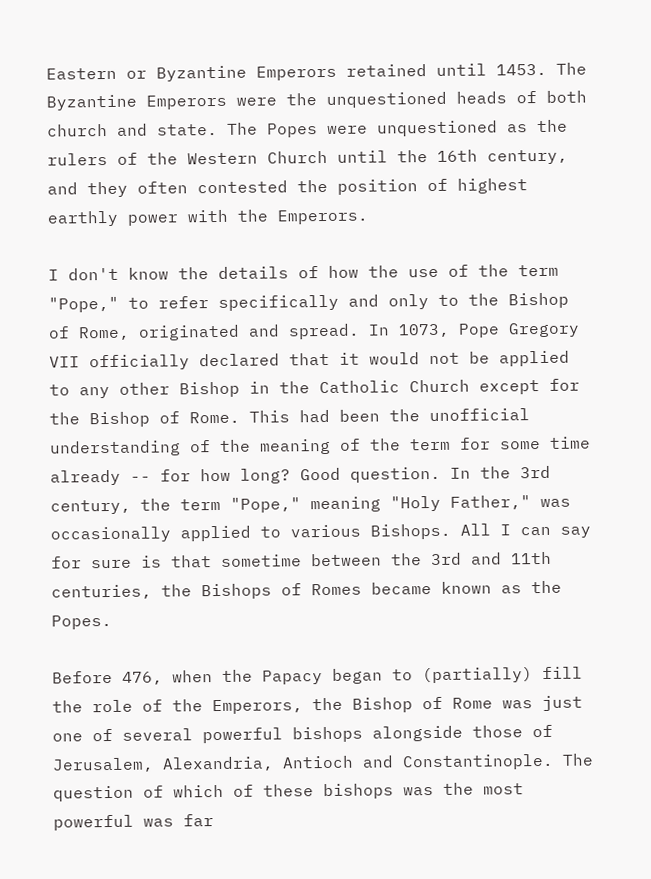Eastern or Byzantine Emperors retained until 1453. The Byzantine Emperors were the unquestioned heads of both church and state. The Popes were unquestioned as the rulers of the Western Church until the 16th century, and they often contested the position of highest earthly power with the Emperors.

I don't know the details of how the use of the term "Pope," to refer specifically and only to the Bishop of Rome, originated and spread. In 1073, Pope Gregory VII officially declared that it would not be applied to any other Bishop in the Catholic Church except for the Bishop of Rome. This had been the unofficial understanding of the meaning of the term for some time already -- for how long? Good question. In the 3rd century, the term "Pope," meaning "Holy Father," was occasionally applied to various Bishops. All I can say for sure is that sometime between the 3rd and 11th centuries, the Bishops of Romes became known as the Popes.

Before 476, when the Papacy began to (partially) fill the role of the Emperors, the Bishop of Rome was just one of several powerful bishops alongside those of Jerusalem, Alexandria, Antioch and Constantinople. The question of which of these bishops was the most powerful was far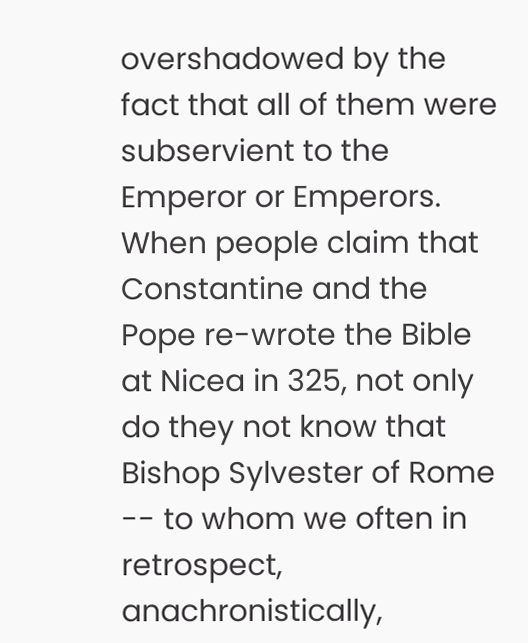overshadowed by the fact that all of them were subservient to the Emperor or Emperors. When people claim that Constantine and the Pope re-wrote the Bible at Nicea in 325, not only do they not know that Bishop Sylvester of Rome -- to whom we often in retrospect, anachronistically,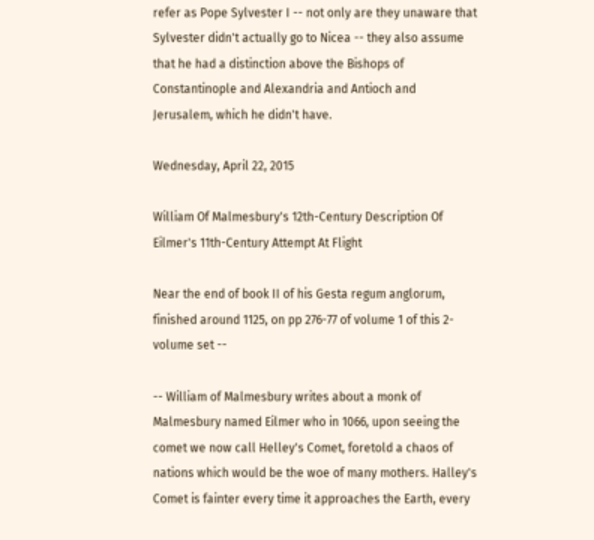refer as Pope Sylvester I -- not only are they unaware that Sylvester didn't actually go to Nicea -- they also assume that he had a distinction above the Bishops of Constantinople and Alexandria and Antioch and Jerusalem, which he didn't have.

Wednesday, April 22, 2015

William Of Malmesbury's 12th-Century Description Of Eilmer's 11th-Century Attempt At Flight

Near the end of book II of his Gesta regum anglorum, finished around 1125, on pp 276-77 of volume 1 of this 2-volume set --

-- William of Malmesbury writes about a monk of Malmesbury named Eilmer who in 1066, upon seeing the comet we now call Helley's Comet, foretold a chaos of nations which would be the woe of many mothers. Halley's Comet is fainter every time it approaches the Earth, every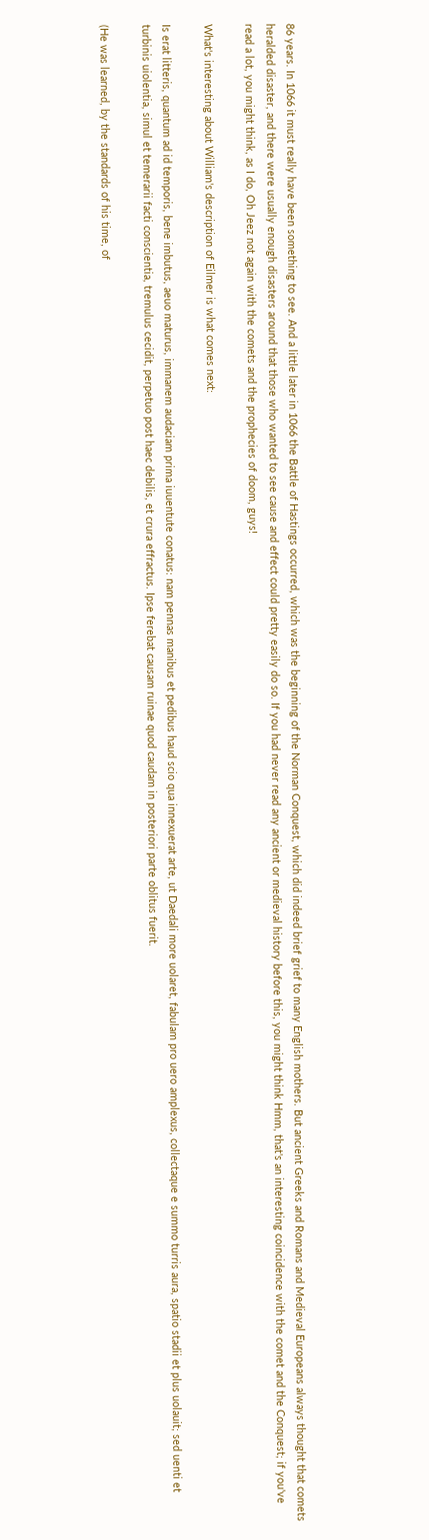86 years. In 1066 it must really have been something to see. And a little later in 1066 the Battle of Hastings occurred, which was the beginning of the Norman Conquest, which did indeed brief grief to many English mothers. But ancient Greeks and Romans and Medieval Europeans always thought that comets heralded disaster, and there were usually enough disasters around that those who wanted to see cause and effect could pretty easily do so. If you had never read any ancient or medieval history before this, you might think Hmm, that's an interesting coincidence with the comet and the Conquest; if you've read a lot, you might think, as I do, Oh Jeez not again with the comets and the prophecies of doom, guys!

What's interesting about William's description of Eilmer is what comes next:

Is erat litteris, quantum ad id temporis, bene imbutus, aeuo maturus, immanem audaciam prima iuuentute conatus: nam pennas manibus et pedibus haud scio qua innexuerat arte, ut Daedali more uolaret, fabulam pro uero amplexus, collectaque e summo turris aura, spatio stadii et plus uolauit; sed uenti et turbinis uiolentia, simul et temerarii facti conscientia, tremulus cecidit, perpetuo post haec debilis, et crura effractus. Ipse ferebat causam ruinae quod caudam in posteriori parte oblitus fuerit.

(He was learned, by the standards of his time, of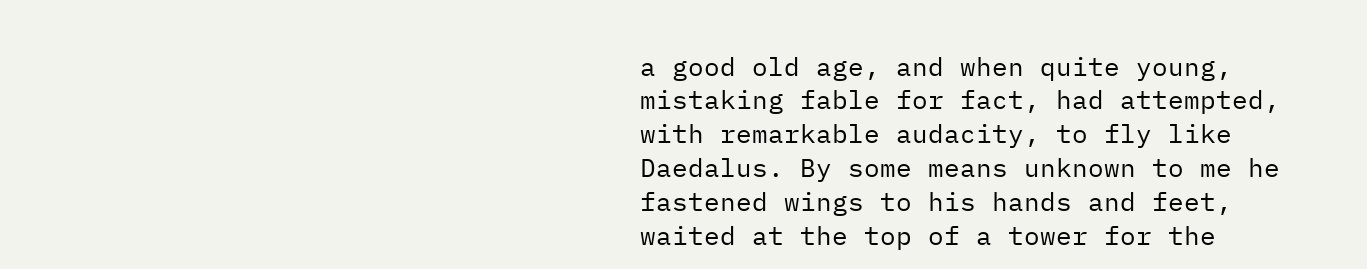a good old age, and when quite young, mistaking fable for fact, had attempted, with remarkable audacity, to fly like Daedalus. By some means unknown to me he fastened wings to his hands and feet, waited at the top of a tower for the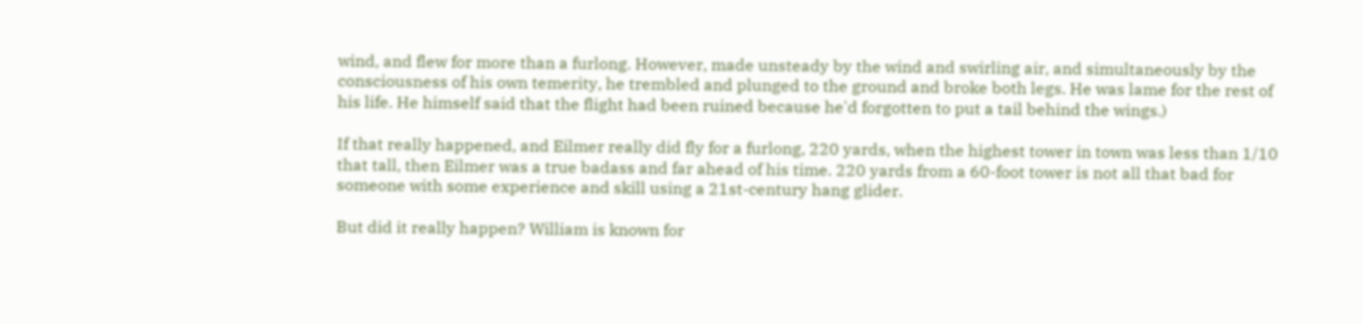wind, and flew for more than a furlong. However, made unsteady by the wind and swirling air, and simultaneously by the consciousness of his own temerity, he trembled and plunged to the ground and broke both legs. He was lame for the rest of his life. He himself said that the flight had been ruined because he'd forgotten to put a tail behind the wings.)

If that really happened, and Eilmer really did fly for a furlong, 220 yards, when the highest tower in town was less than 1/10 that tall, then Eilmer was a true badass and far ahead of his time. 220 yards from a 60-foot tower is not all that bad for someone with some experience and skill using a 21st-century hang glider.

But did it really happen? William is known for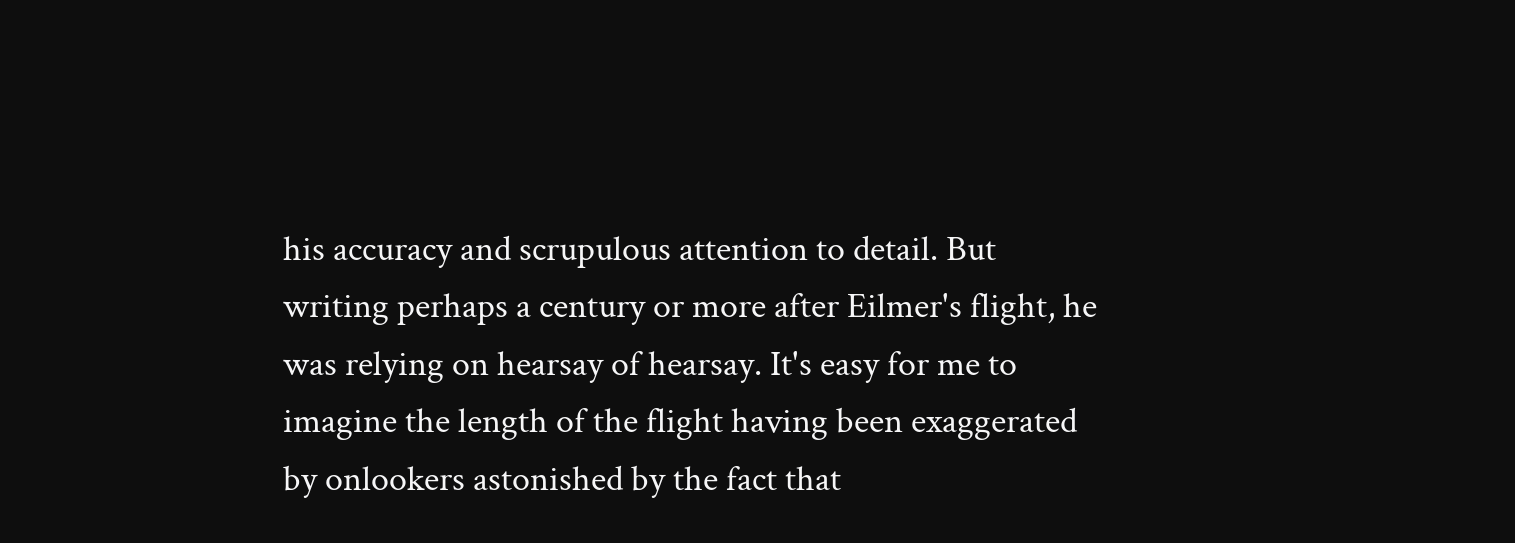his accuracy and scrupulous attention to detail. But writing perhaps a century or more after Eilmer's flight, he was relying on hearsay of hearsay. It's easy for me to imagine the length of the flight having been exaggerated by onlookers astonished by the fact that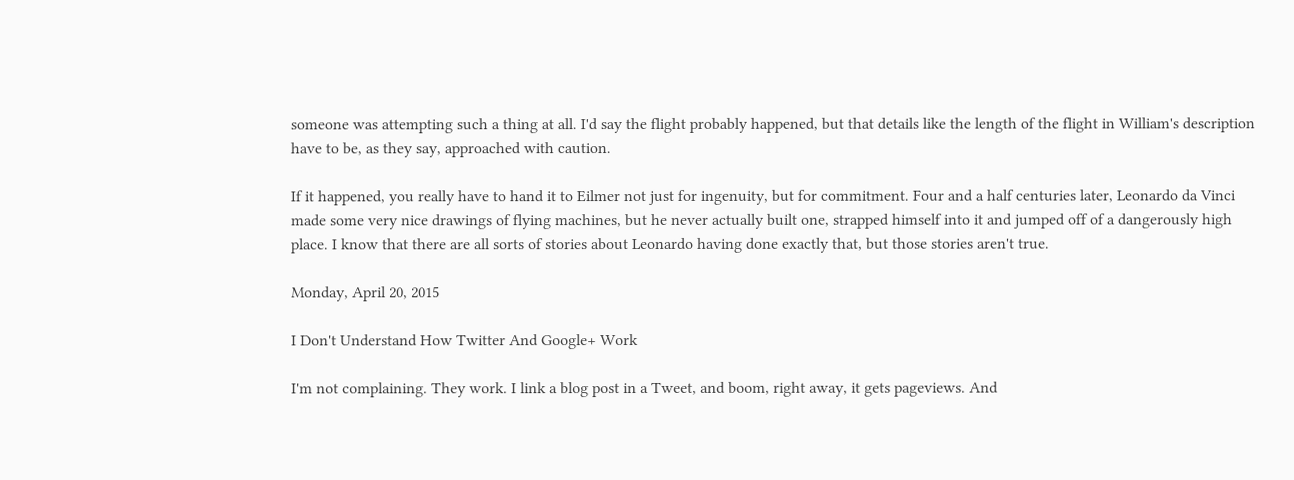someone was attempting such a thing at all. I'd say the flight probably happened, but that details like the length of the flight in William's description have to be, as they say, approached with caution.

If it happened, you really have to hand it to Eilmer not just for ingenuity, but for commitment. Four and a half centuries later, Leonardo da Vinci made some very nice drawings of flying machines, but he never actually built one, strapped himself into it and jumped off of a dangerously high place. I know that there are all sorts of stories about Leonardo having done exactly that, but those stories aren't true.

Monday, April 20, 2015

I Don't Understand How Twitter And Google+ Work

I'm not complaining. They work. I link a blog post in a Tweet, and boom, right away, it gets pageviews. And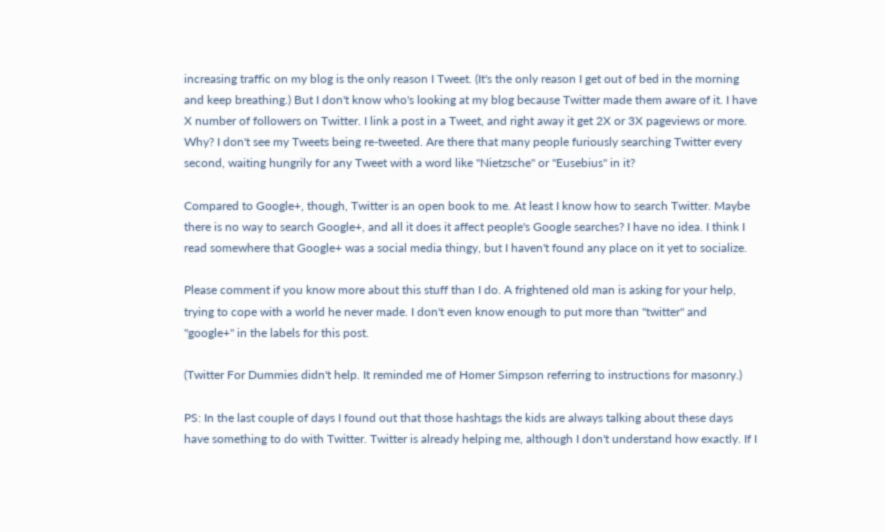increasing traffic on my blog is the only reason I Tweet. (It's the only reason I get out of bed in the morning and keep breathing.) But I don't know who's looking at my blog because Twitter made them aware of it. I have X number of followers on Twitter. I link a post in a Tweet, and right away it get 2X or 3X pageviews or more. Why? I don't see my Tweets being re-tweeted. Are there that many people furiously searching Twitter every second, waiting hungrily for any Tweet with a word like "Nietzsche" or "Eusebius" in it?

Compared to Google+, though, Twitter is an open book to me. At least I know how to search Twitter. Maybe there is no way to search Google+, and all it does it affect people's Google searches? I have no idea. I think I read somewhere that Google+ was a social media thingy, but I haven't found any place on it yet to socialize.

Please comment if you know more about this stuff than I do. A frightened old man is asking for your help, trying to cope with a world he never made. I don't even know enough to put more than "twitter" and "google+" in the labels for this post.

(Twitter For Dummies didn't help. It reminded me of Homer Simpson referring to instructions for masonry.)

PS: In the last couple of days I found out that those hashtags the kids are always talking about these days have something to do with Twitter. Twitter is already helping me, although I don't understand how exactly. If I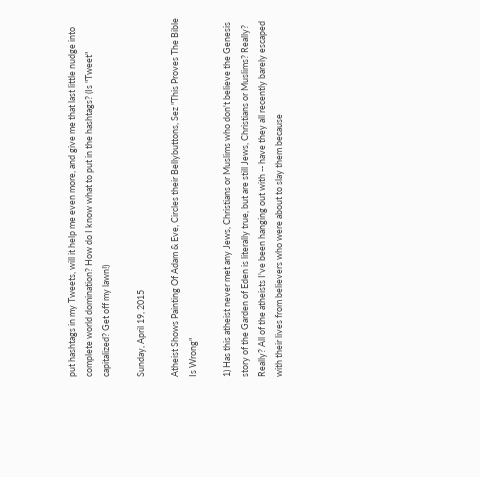put hashtags in my Tweets, will it help me even more, and give me that last little nudge into complete world domination? How do I know what to put in the hashtags? (Is "Tweet" capitalized? Get off my lawn!)

Sunday, April 19, 2015

Atheist Shows Painting Of Adam & Eve, Circles their Bellybuttons, Sez "This Proves The Bible Is Wrong"

1) Has this atheist never met any Jews, Christians or Muslims who don't believe the Genesis story of the Garden of Eden is literally true, but are still Jews, Christians or Muslims? Really? Really? All of the atheists I've been hanging out with -- have they all recently barely escaped with their lives from believers who were about to slay them because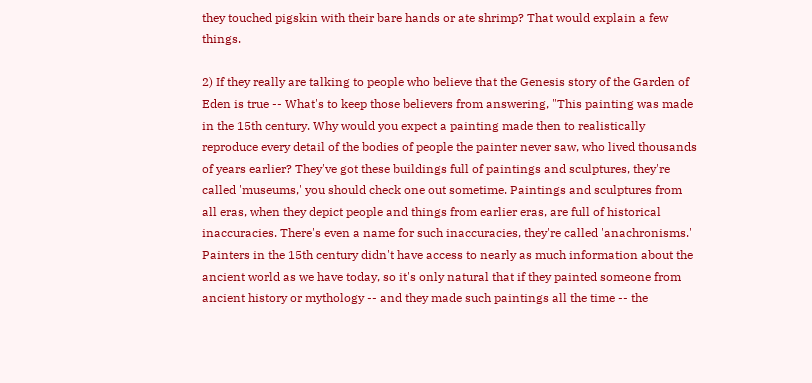they touched pigskin with their bare hands or ate shrimp? That would explain a few things.

2) If they really are talking to people who believe that the Genesis story of the Garden of Eden is true -- What's to keep those believers from answering, "This painting was made in the 15th century. Why would you expect a painting made then to realistically reproduce every detail of the bodies of people the painter never saw, who lived thousands of years earlier? They've got these buildings full of paintings and sculptures, they're called 'museums,' you should check one out sometime. Paintings and sculptures from all eras, when they depict people and things from earlier eras, are full of historical inaccuracies. There's even a name for such inaccuracies, they're called 'anachronisms.' Painters in the 15th century didn't have access to nearly as much information about the ancient world as we have today, so it's only natural that if they painted someone from ancient history or mythology -- and they made such paintings all the time -- the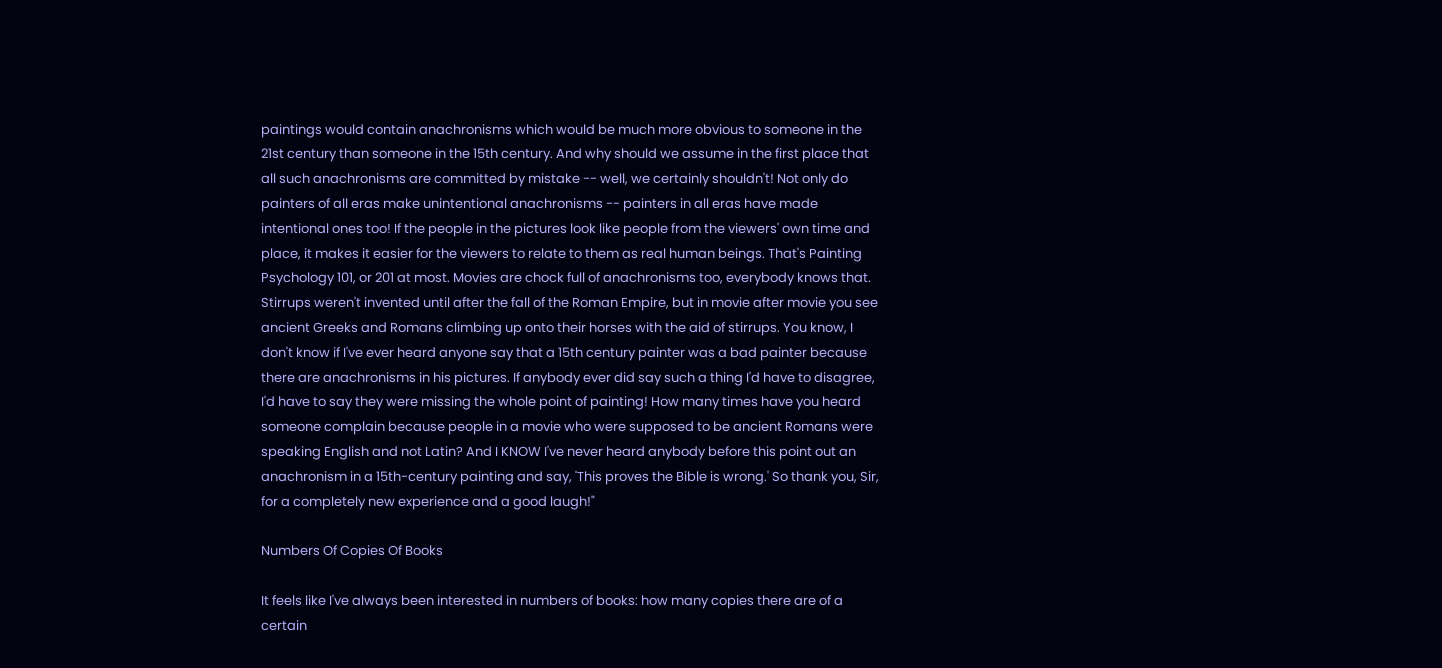paintings would contain anachronisms which would be much more obvious to someone in the 21st century than someone in the 15th century. And why should we assume in the first place that all such anachronisms are committed by mistake -- well, we certainly shouldn't! Not only do painters of all eras make unintentional anachronisms -- painters in all eras have made intentional ones too! If the people in the pictures look like people from the viewers' own time and place, it makes it easier for the viewers to relate to them as real human beings. That's Painting Psychology 101, or 201 at most. Movies are chock full of anachronisms too, everybody knows that. Stirrups weren't invented until after the fall of the Roman Empire, but in movie after movie you see ancient Greeks and Romans climbing up onto their horses with the aid of stirrups. You know, I don't know if I've ever heard anyone say that a 15th century painter was a bad painter because there are anachronisms in his pictures. If anybody ever did say such a thing I'd have to disagree, I'd have to say they were missing the whole point of painting! How many times have you heard someone complain because people in a movie who were supposed to be ancient Romans were speaking English and not Latin? And I KNOW I've never heard anybody before this point out an anachronism in a 15th-century painting and say, 'This proves the Bible is wrong.' So thank you, Sir, for a completely new experience and a good laugh!"

Numbers Of Copies Of Books

It feels like I've always been interested in numbers of books: how many copies there are of a certain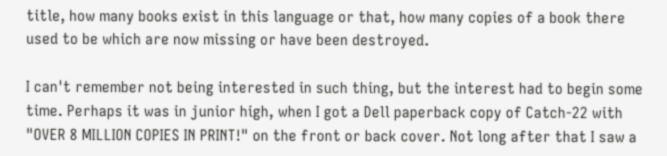title, how many books exist in this language or that, how many copies of a book there used to be which are now missing or have been destroyed.

I can't remember not being interested in such thing, but the interest had to begin some time. Perhaps it was in junior high, when I got a Dell paperback copy of Catch-22 with "OVER 8 MILLION COPIES IN PRINT!" on the front or back cover. Not long after that I saw a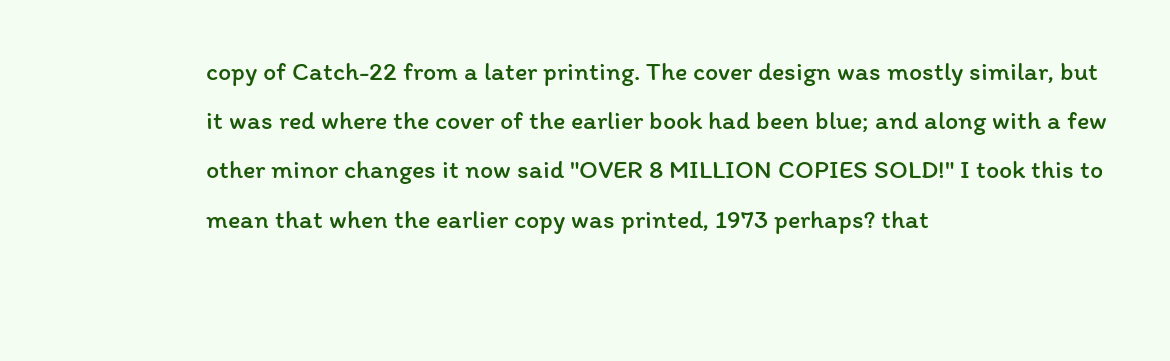copy of Catch-22 from a later printing. The cover design was mostly similar, but it was red where the cover of the earlier book had been blue; and along with a few other minor changes it now said "OVER 8 MILLION COPIES SOLD!" I took this to mean that when the earlier copy was printed, 1973 perhaps? that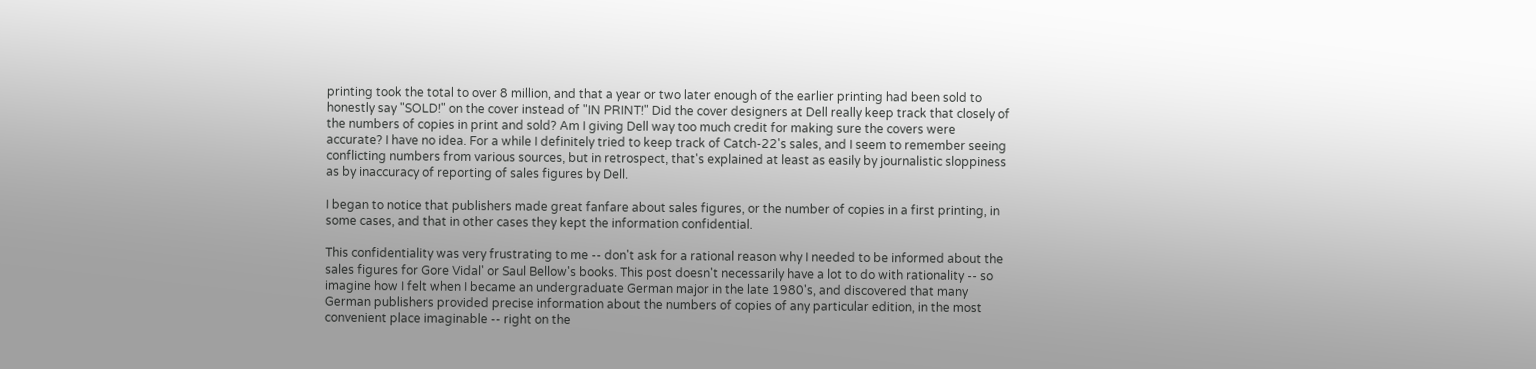printing took the total to over 8 million, and that a year or two later enough of the earlier printing had been sold to honestly say "SOLD!" on the cover instead of "IN PRINT!" Did the cover designers at Dell really keep track that closely of the numbers of copies in print and sold? Am I giving Dell way too much credit for making sure the covers were accurate? I have no idea. For a while I definitely tried to keep track of Catch-22's sales, and I seem to remember seeing conflicting numbers from various sources, but in retrospect, that's explained at least as easily by journalistic sloppiness as by inaccuracy of reporting of sales figures by Dell.

I began to notice that publishers made great fanfare about sales figures, or the number of copies in a first printing, in some cases, and that in other cases they kept the information confidential.

This confidentiality was very frustrating to me -- don't ask for a rational reason why I needed to be informed about the sales figures for Gore Vidal' or Saul Bellow's books. This post doesn't necessarily have a lot to do with rationality -- so imagine how I felt when I became an undergraduate German major in the late 1980's, and discovered that many German publishers provided precise information about the numbers of copies of any particular edition, in the most convenient place imaginable -- right on the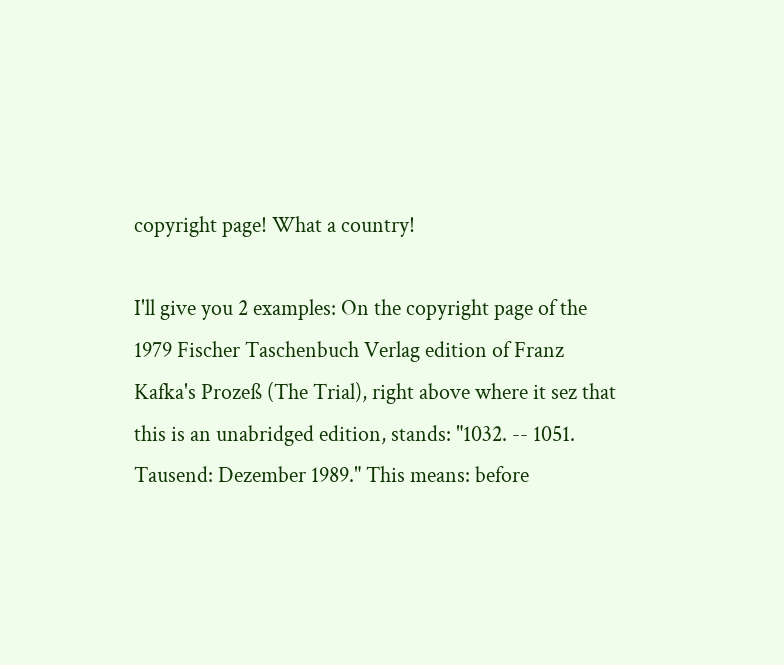copyright page! What a country!

I'll give you 2 examples: On the copyright page of the 1979 Fischer Taschenbuch Verlag edition of Franz Kafka's Prozeß (The Trial), right above where it sez that this is an unabridged edition, stands: "1032. -- 1051. Tausend: Dezember 1989." This means: before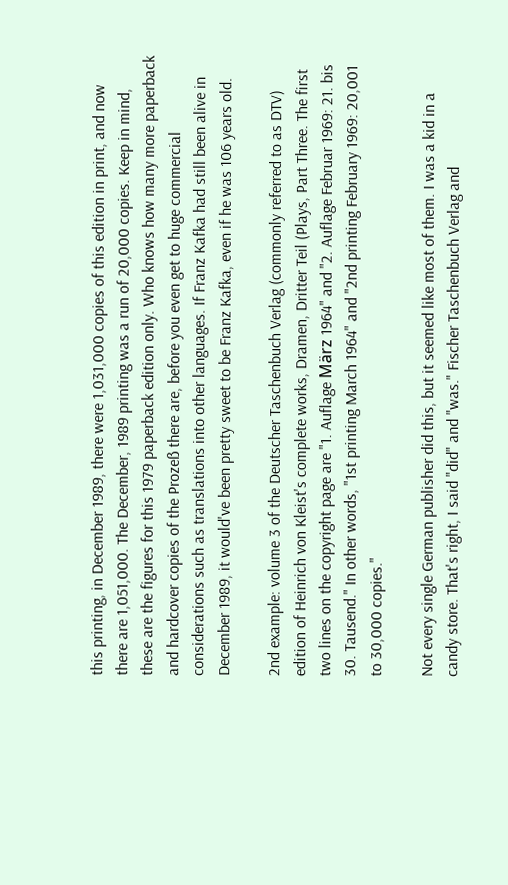this printing, in December 1989, there were 1,031,000 copies of this edition in print, and now there are 1,051,000. The December, 1989 printing was a run of 20,000 copies. Keep in mind, these are the figures for this 1979 paperback edition only. Who knows how many more paperback and hardcover copies of the Prozeß there are, before you even get to huge commercial considerations such as translations into other languages. If Franz Kafka had still been alive in December 1989, it would've been pretty sweet to be Franz Kafka, even if he was 106 years old.

2nd example: volume 3 of the Deutscher Taschenbuch Verlag (commonly referred to as DTV) edition of Heinrich von Kleist's complete works, Dramen, Dritter Teil (Plays, Part Three. The first two lines on the copyright page are "1. Auflage März 1964" and "2. Auflage Februar 1969: 21. bis 30. Tausend." In other words, "1st printing March 1964" and "2nd printing February 1969: 20,001 to 30,000 copies."

Not every single German publisher did this, but it seemed like most of them. I was a kid in a candy store. That's right, I said "did" and "was." Fischer Taschenbuch Verlag and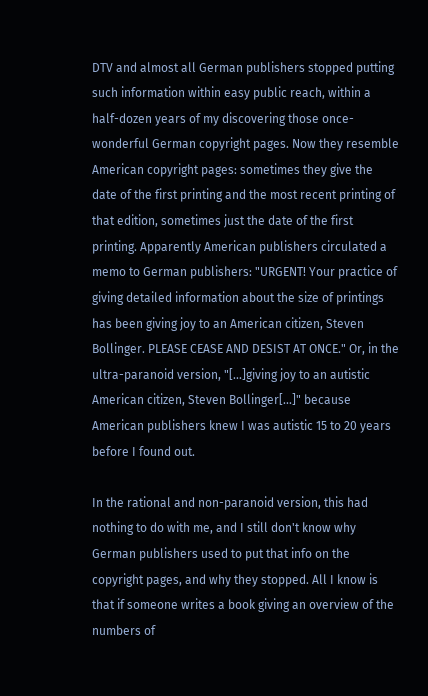DTV and almost all German publishers stopped putting such information within easy public reach, within a half-dozen years of my discovering those once-wonderful German copyright pages. Now they resemble American copyright pages: sometimes they give the date of the first printing and the most recent printing of that edition, sometimes just the date of the first printing. Apparently American publishers circulated a memo to German publishers: "URGENT! Your practice of giving detailed information about the size of printings has been giving joy to an American citizen, Steven Bollinger. PLEASE CEASE AND DESIST AT ONCE." Or, in the ultra-paranoid version, "[...]giving joy to an autistic American citizen, Steven Bollinger[...]" because American publishers knew I was autistic 15 to 20 years before I found out.

In the rational and non-paranoid version, this had nothing to do with me, and I still don't know why German publishers used to put that info on the copyright pages, and why they stopped. All I know is that if someone writes a book giving an overview of the numbers of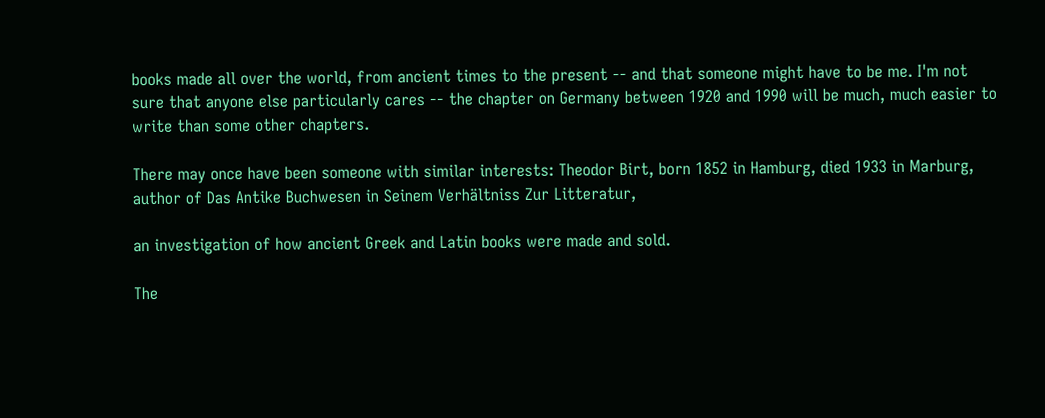books made all over the world, from ancient times to the present -- and that someone might have to be me. I'm not sure that anyone else particularly cares -- the chapter on Germany between 1920 and 1990 will be much, much easier to write than some other chapters.

There may once have been someone with similar interests: Theodor Birt, born 1852 in Hamburg, died 1933 in Marburg, author of Das Antike Buchwesen in Seinem Verhältniss Zur Litteratur,

an investigation of how ancient Greek and Latin books were made and sold.

The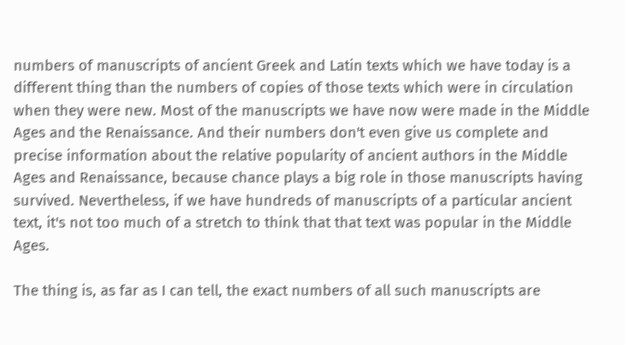numbers of manuscripts of ancient Greek and Latin texts which we have today is a different thing than the numbers of copies of those texts which were in circulation when they were new. Most of the manuscripts we have now were made in the Middle Ages and the Renaissance. And their numbers don't even give us complete and precise information about the relative popularity of ancient authors in the Middle Ages and Renaissance, because chance plays a big role in those manuscripts having survived. Nevertheless, if we have hundreds of manuscripts of a particular ancient text, it's not too much of a stretch to think that that text was popular in the Middle Ages.

The thing is, as far as I can tell, the exact numbers of all such manuscripts are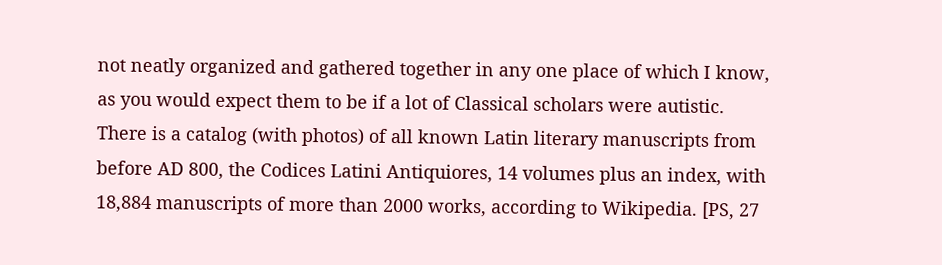not neatly organized and gathered together in any one place of which I know, as you would expect them to be if a lot of Classical scholars were autistic. There is a catalog (with photos) of all known Latin literary manuscripts from before AD 800, the Codices Latini Antiquiores, 14 volumes plus an index, with 18,884 manuscripts of more than 2000 works, according to Wikipedia. [PS, 27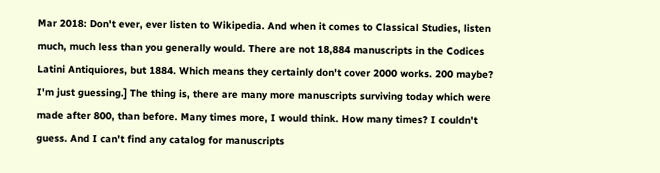Mar 2018: Don't ever, ever listen to Wikipedia. And when it comes to Classical Studies, listen much, much less than you generally would. There are not 18,884 manuscripts in the Codices Latini Antiquiores, but 1884. Which means they certainly don't cover 2000 works. 200 maybe? I'm just guessing.] The thing is, there are many more manuscripts surviving today which were made after 800, than before. Many times more, I would think. How many times? I couldn't guess. And I can't find any catalog for manuscripts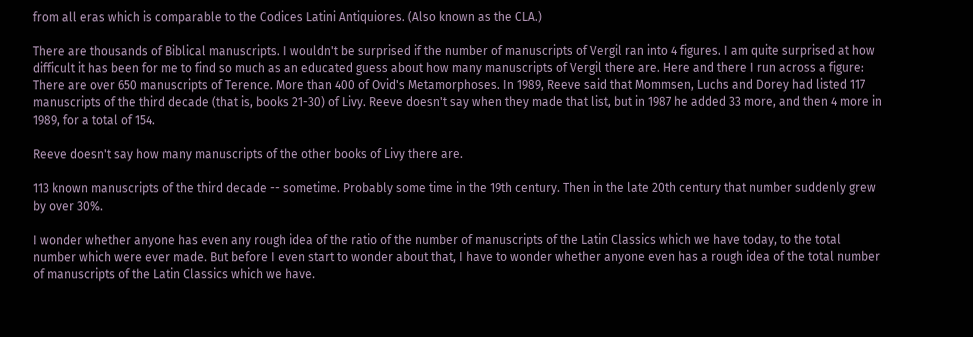from all eras which is comparable to the Codices Latini Antiquiores. (Also known as the CLA.)

There are thousands of Biblical manuscripts. I wouldn't be surprised if the number of manuscripts of Vergil ran into 4 figures. I am quite surprised at how difficult it has been for me to find so much as an educated guess about how many manuscripts of Vergil there are. Here and there I run across a figure: There are over 650 manuscripts of Terence. More than 400 of Ovid's Metamorphoses. In 1989, Reeve said that Mommsen, Luchs and Dorey had listed 117 manuscripts of the third decade (that is, books 21-30) of Livy. Reeve doesn't say when they made that list, but in 1987 he added 33 more, and then 4 more in 1989, for a total of 154.

Reeve doesn't say how many manuscripts of the other books of Livy there are.

113 known manuscripts of the third decade -- sometime. Probably some time in the 19th century. Then in the late 20th century that number suddenly grew by over 30%.

I wonder whether anyone has even any rough idea of the ratio of the number of manuscripts of the Latin Classics which we have today, to the total number which were ever made. But before I even start to wonder about that, I have to wonder whether anyone even has a rough idea of the total number of manuscripts of the Latin Classics which we have.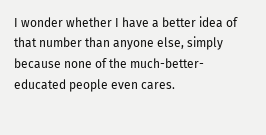I wonder whether I have a better idea of that number than anyone else, simply because none of the much-better-educated people even cares.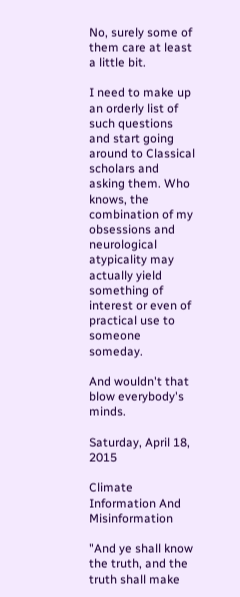No, surely some of them care at least a little bit.

I need to make up an orderly list of such questions and start going around to Classical scholars and asking them. Who knows, the combination of my obsessions and neurological atypicality may actually yield something of interest or even of practical use to someone someday.

And wouldn't that blow everybody's minds.

Saturday, April 18, 2015

Climate Information And Misinformation

"And ye shall know the truth, and the truth shall make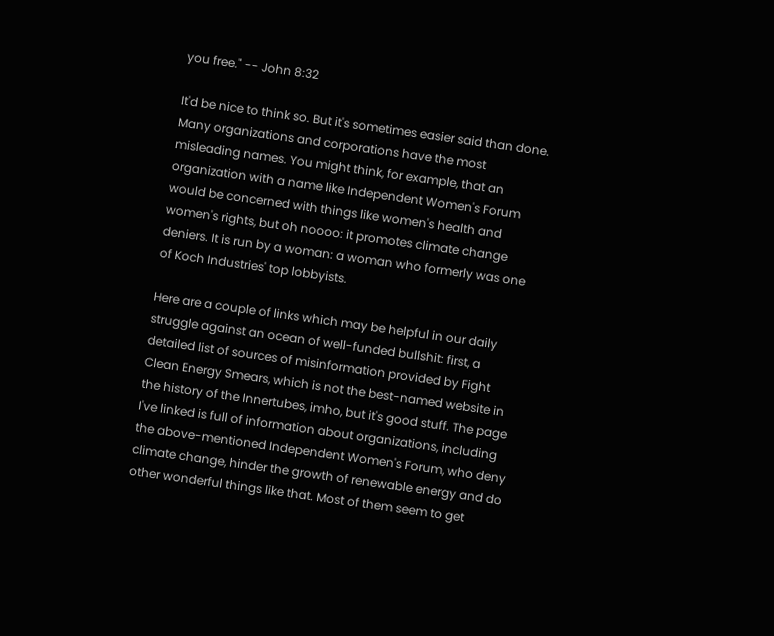you free." -- John 8:32

It'd be nice to think so. But it's sometimes easier said than done. Many organizations and corporations have the most misleading names. You might think, for example, that an organization with a name like Independent Women's Forum would be concerned with things like women's health and women's rights, but oh noooo: it promotes climate change deniers. It is run by a woman: a woman who formerly was one of Koch Industries' top lobbyists.

Here are a couple of links which may be helpful in our daily struggle against an ocean of well-funded bullshit: first, a detailed list of sources of misinformation provided by Fight Clean Energy Smears, which is not the best-named website in the history of the Innertubes, imho, but it's good stuff. The page I've linked is full of information about organizations, including the above-mentioned Independent Women's Forum, who deny climate change, hinder the growth of renewable energy and do other wonderful things like that. Most of them seem to get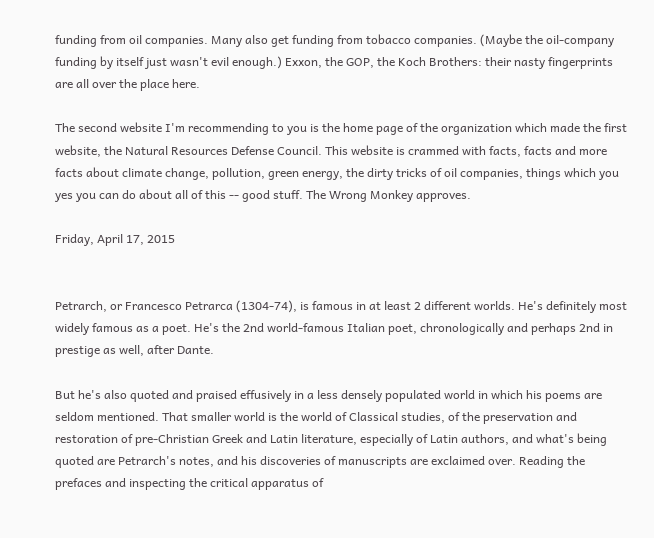funding from oil companies. Many also get funding from tobacco companies. (Maybe the oil-company funding by itself just wasn't evil enough.) Exxon, the GOP, the Koch Brothers: their nasty fingerprints are all over the place here.

The second website I'm recommending to you is the home page of the organization which made the first website, the Natural Resources Defense Council. This website is crammed with facts, facts and more facts about climate change, pollution, green energy, the dirty tricks of oil companies, things which you yes you can do about all of this -- good stuff. The Wrong Monkey approves.

Friday, April 17, 2015


Petrarch, or Francesco Petrarca (1304-74), is famous in at least 2 different worlds. He's definitely most widely famous as a poet. He's the 2nd world-famous Italian poet, chronologically and perhaps 2nd in prestige as well, after Dante.

But he's also quoted and praised effusively in a less densely populated world in which his poems are seldom mentioned. That smaller world is the world of Classical studies, of the preservation and restoration of pre-Christian Greek and Latin literature, especially of Latin authors, and what's being quoted are Petrarch's notes, and his discoveries of manuscripts are exclaimed over. Reading the prefaces and inspecting the critical apparatus of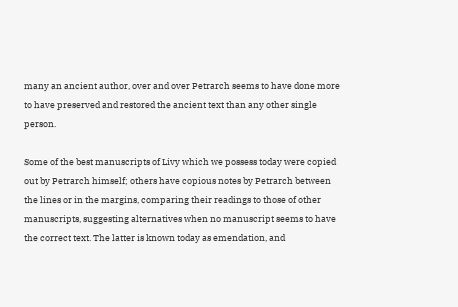many an ancient author, over and over Petrarch seems to have done more to have preserved and restored the ancient text than any other single person.

Some of the best manuscripts of Livy which we possess today were copied out by Petrarch himself; others have copious notes by Petrarch between the lines or in the margins, comparing their readings to those of other manuscripts, suggesting alternatives when no manuscript seems to have the correct text. The latter is known today as emendation, and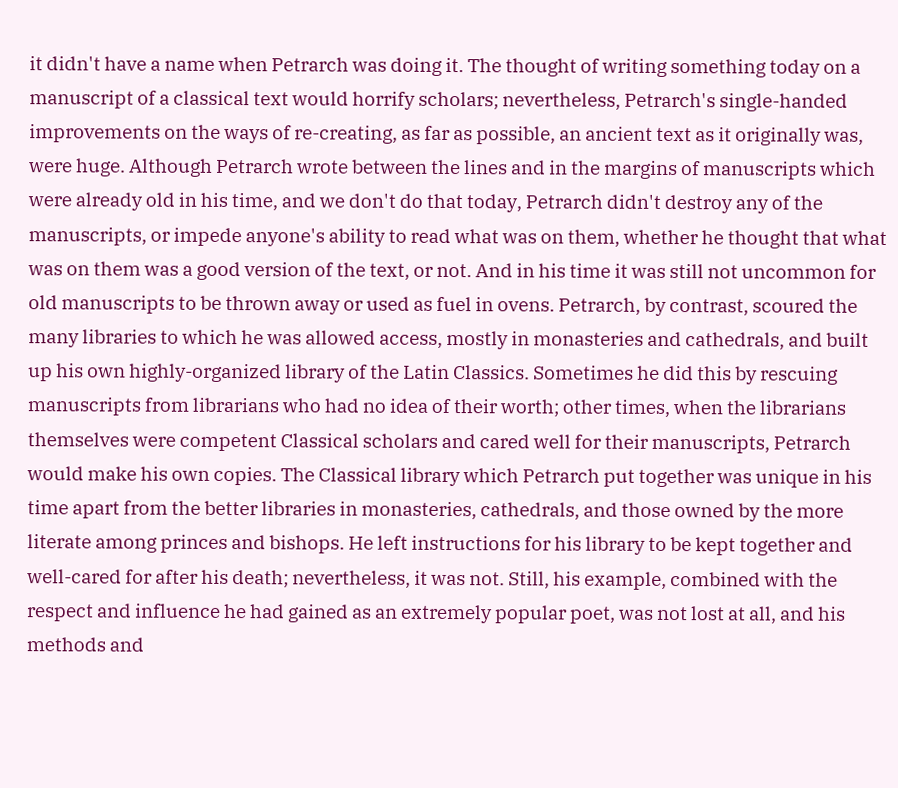it didn't have a name when Petrarch was doing it. The thought of writing something today on a manuscript of a classical text would horrify scholars; nevertheless, Petrarch's single-handed improvements on the ways of re-creating, as far as possible, an ancient text as it originally was, were huge. Although Petrarch wrote between the lines and in the margins of manuscripts which were already old in his time, and we don't do that today, Petrarch didn't destroy any of the manuscripts, or impede anyone's ability to read what was on them, whether he thought that what was on them was a good version of the text, or not. And in his time it was still not uncommon for old manuscripts to be thrown away or used as fuel in ovens. Petrarch, by contrast, scoured the many libraries to which he was allowed access, mostly in monasteries and cathedrals, and built up his own highly-organized library of the Latin Classics. Sometimes he did this by rescuing manuscripts from librarians who had no idea of their worth; other times, when the librarians themselves were competent Classical scholars and cared well for their manuscripts, Petrarch would make his own copies. The Classical library which Petrarch put together was unique in his time apart from the better libraries in monasteries, cathedrals, and those owned by the more literate among princes and bishops. He left instructions for his library to be kept together and well-cared for after his death; nevertheless, it was not. Still, his example, combined with the respect and influence he had gained as an extremely popular poet, was not lost at all, and his methods and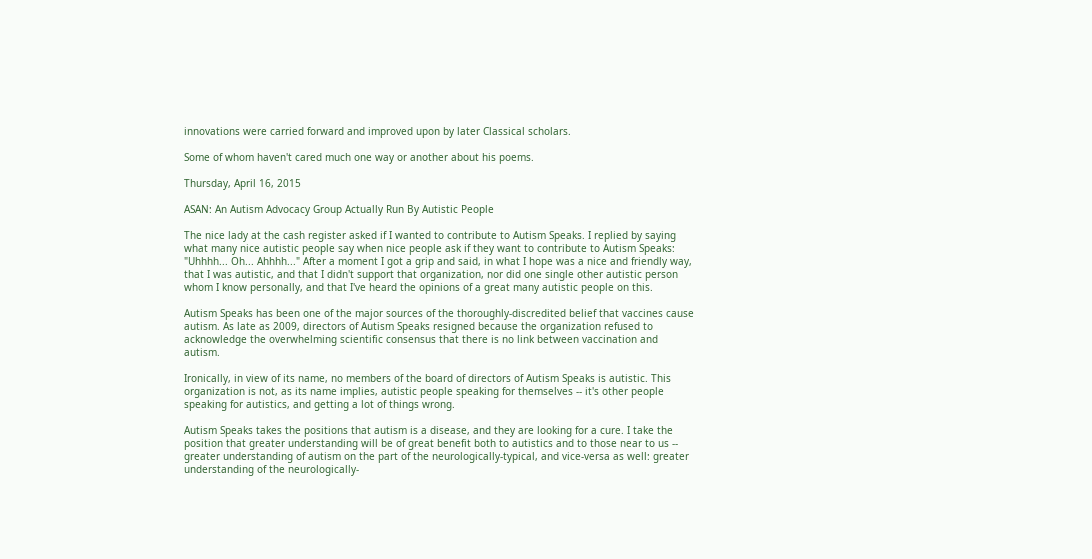innovations were carried forward and improved upon by later Classical scholars.

Some of whom haven't cared much one way or another about his poems.

Thursday, April 16, 2015

ASAN: An Autism Advocacy Group Actually Run By Autistic People

The nice lady at the cash register asked if I wanted to contribute to Autism Speaks. I replied by saying what many nice autistic people say when nice people ask if they want to contribute to Autism Speaks: "Uhhhh... Oh... Ahhhh..." After a moment I got a grip and said, in what I hope was a nice and friendly way, that I was autistic, and that I didn't support that organization, nor did one single other autistic person whom I know personally, and that I've heard the opinions of a great many autistic people on this.

Autism Speaks has been one of the major sources of the thoroughly-discredited belief that vaccines cause autism. As late as 2009, directors of Autism Speaks resigned because the organization refused to acknowledge the overwhelming scientific consensus that there is no link between vaccination and autism.

Ironically, in view of its name, no members of the board of directors of Autism Speaks is autistic. This organization is not, as its name implies, autistic people speaking for themselves -- it's other people speaking for autistics, and getting a lot of things wrong.

Autism Speaks takes the positions that autism is a disease, and they are looking for a cure. I take the position that greater understanding will be of great benefit both to autistics and to those near to us -- greater understanding of autism on the part of the neurologically-typical, and vice-versa as well: greater understanding of the neurologically-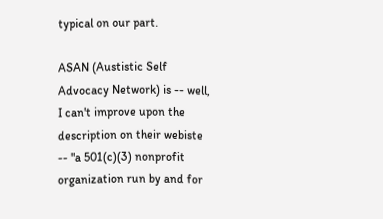typical on our part.

ASAN (Austistic Self Advocacy Network) is -- well, I can't improve upon the description on their webiste -- "a 501(c)(3) nonprofit organization run by and for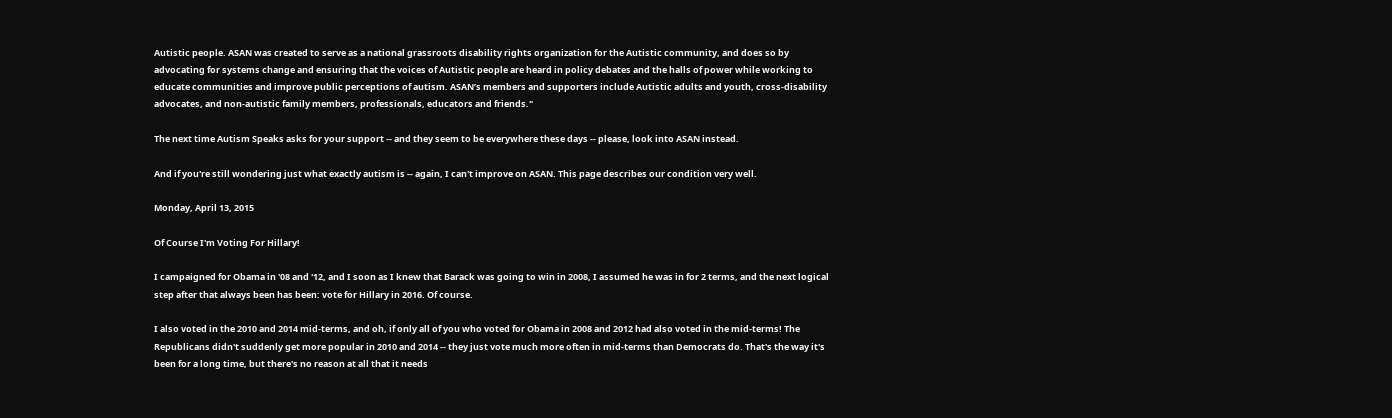Autistic people. ASAN was created to serve as a national grassroots disability rights organization for the Autistic community, and does so by advocating for systems change and ensuring that the voices of Autistic people are heard in policy debates and the halls of power while working to educate communities and improve public perceptions of autism. ASAN’s members and supporters include Autistic adults and youth, cross-disability advocates, and non-autistic family members, professionals, educators and friends."

The next time Autism Speaks asks for your support -- and they seem to be everywhere these days -- please, look into ASAN instead.

And if you're still wondering just what exactly autism is -- again, I can't improve on ASAN. This page describes our condition very well.

Monday, April 13, 2015

Of Course I'm Voting For Hillary!

I campaigned for Obama in '08 and '12, and I soon as I knew that Barack was going to win in 2008, I assumed he was in for 2 terms, and the next logical step after that always been has been: vote for Hillary in 2016. Of course.

I also voted in the 2010 and 2014 mid-terms, and oh, if only all of you who voted for Obama in 2008 and 2012 had also voted in the mid-terms! The Republicans didn't suddenly get more popular in 2010 and 2014 -- they just vote much more often in mid-terms than Democrats do. That's the way it's been for a long time, but there's no reason at all that it needs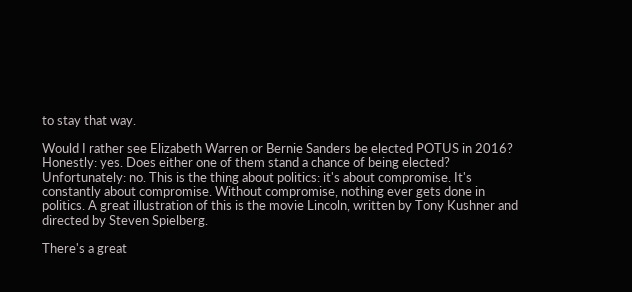to stay that way.

Would I rather see Elizabeth Warren or Bernie Sanders be elected POTUS in 2016? Honestly: yes. Does either one of them stand a chance of being elected? Unfortunately: no. This is the thing about politics: it's about compromise. It's constantly about compromise. Without compromise, nothing ever gets done in politics. A great illustration of this is the movie Lincoln, written by Tony Kushner and directed by Steven Spielberg.

There's a great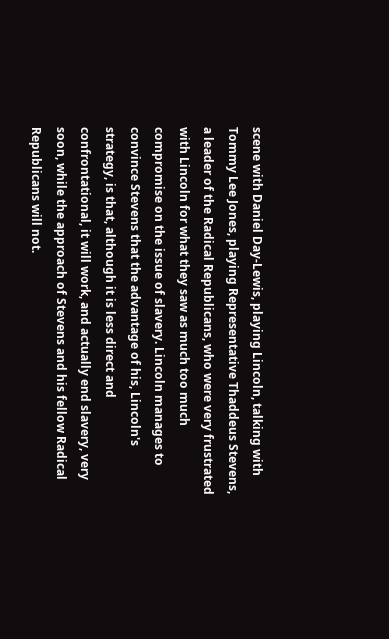scene with Daniel Day-Lewis, playing Lincoln, talking with Tommy Lee Jones, playing Representative Thaddeus Stevens, a leader of the Radical Republicans, who were very frustrated with Lincoln for what they saw as much too much compromise on the issue of slavery. Lincoln manages to convince Stevens that the advantage of his, Lincoln's strategy, is that, although it is less direct and confrontational, it will work, and actually end slavery, very soon, while the approach of Stevens and his fellow Radical Republicans will not.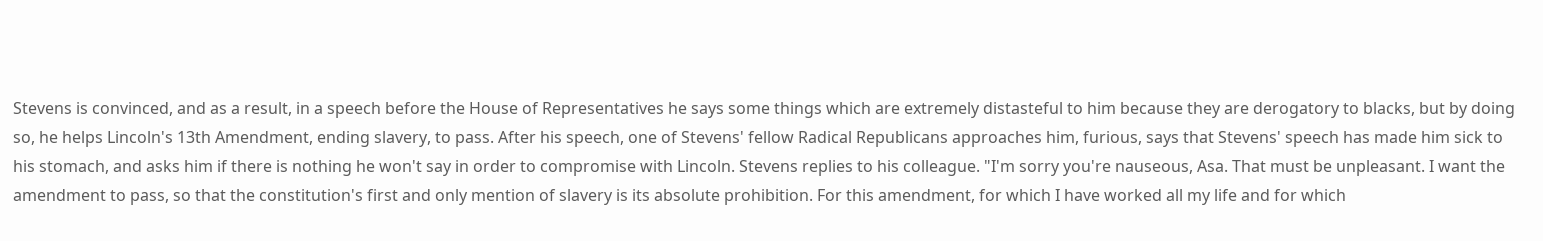Stevens is convinced, and as a result, in a speech before the House of Representatives he says some things which are extremely distasteful to him because they are derogatory to blacks, but by doing so, he helps Lincoln's 13th Amendment, ending slavery, to pass. After his speech, one of Stevens' fellow Radical Republicans approaches him, furious, says that Stevens' speech has made him sick to his stomach, and asks him if there is nothing he won't say in order to compromise with Lincoln. Stevens replies to his colleague. "I'm sorry you're nauseous, Asa. That must be unpleasant. I want the amendment to pass, so that the constitution's first and only mention of slavery is its absolute prohibition. For this amendment, for which I have worked all my life and for which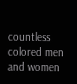countless colored men and women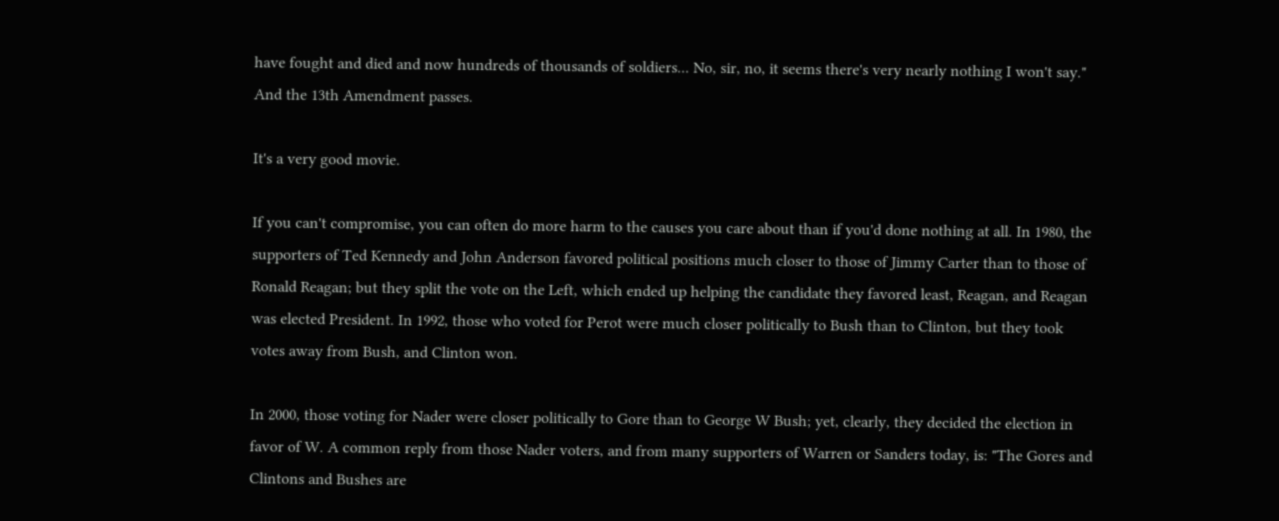have fought and died and now hundreds of thousands of soldiers... No, sir, no, it seems there's very nearly nothing I won't say." And the 13th Amendment passes.

It's a very good movie.

If you can't compromise, you can often do more harm to the causes you care about than if you'd done nothing at all. In 1980, the supporters of Ted Kennedy and John Anderson favored political positions much closer to those of Jimmy Carter than to those of Ronald Reagan; but they split the vote on the Left, which ended up helping the candidate they favored least, Reagan, and Reagan was elected President. In 1992, those who voted for Perot were much closer politically to Bush than to Clinton, but they took votes away from Bush, and Clinton won.

In 2000, those voting for Nader were closer politically to Gore than to George W Bush; yet, clearly, they decided the election in favor of W. A common reply from those Nader voters, and from many supporters of Warren or Sanders today, is: "The Gores and Clintons and Bushes are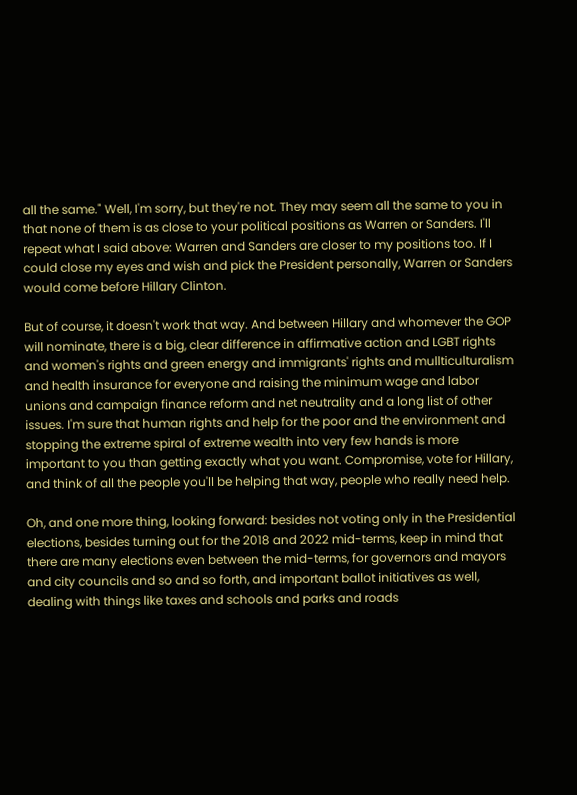all the same." Well, I'm sorry, but they're not. They may seem all the same to you in that none of them is as close to your political positions as Warren or Sanders. I'll repeat what I said above: Warren and Sanders are closer to my positions too. If I could close my eyes and wish and pick the President personally, Warren or Sanders would come before Hillary Clinton.

But of course, it doesn't work that way. And between Hillary and whomever the GOP will nominate, there is a big, clear difference in affirmative action and LGBT rights and women's rights and green energy and immigrants' rights and mullticulturalism and health insurance for everyone and raising the minimum wage and labor unions and campaign finance reform and net neutrality and a long list of other issues. I'm sure that human rights and help for the poor and the environment and stopping the extreme spiral of extreme wealth into very few hands is more important to you than getting exactly what you want. Compromise, vote for Hillary, and think of all the people you'll be helping that way, people who really need help.

Oh, and one more thing, looking forward: besides not voting only in the Presidential elections, besides turning out for the 2018 and 2022 mid-terms, keep in mind that there are many elections even between the mid-terms, for governors and mayors and city councils and so and so forth, and important ballot initiatives as well, dealing with things like taxes and schools and parks and roads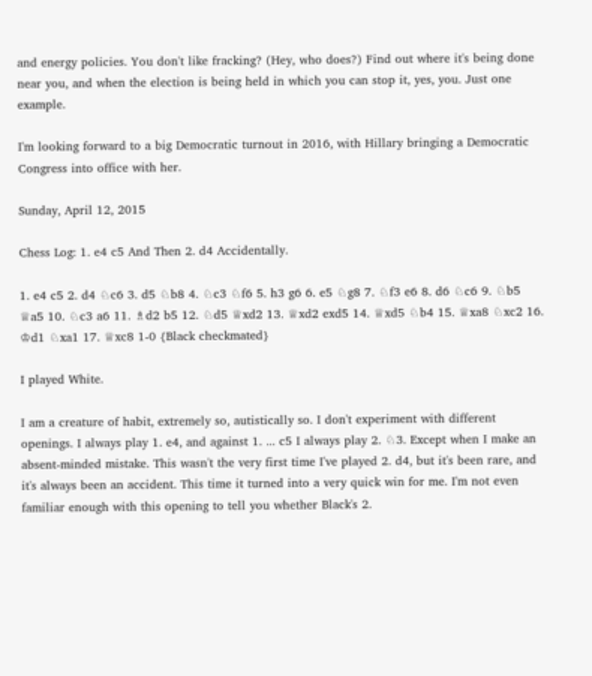and energy policies. You don't like fracking? (Hey, who does?) Find out where it's being done near you, and when the election is being held in which you can stop it, yes, you. Just one example.

I'm looking forward to a big Democratic turnout in 2016, with Hillary bringing a Democratic Congress into office with her.

Sunday, April 12, 2015

Chess Log: 1. e4 c5 And Then 2. d4 Accidentally.

1. e4 c5 2. d4 ♘c6 3. d5 ♘b8 4. ♘c3 ♘f6 5. h3 g6 6. e5 ♘g8 7. ♘f3 e6 8. d6 ♘c6 9. ♘b5 ♕a5 10. ♘c3 a6 11. ♗d2 b5 12. ♘d5 ♕xd2 13. ♕xd2 exd5 14. ♕xd5 ♘b4 15. ♕xa8 ♘xc2 16. ♔d1 ♘xa1 17. ♕xc8 1-0 {Black checkmated}

I played White.

I am a creature of habit, extremely so, autistically so. I don't experiment with different openings. I always play 1. e4, and against 1. ... c5 I always play 2. ♘3. Except when I make an absent-minded mistake. This wasn't the very first time I've played 2. d4, but it's been rare, and it's always been an accident. This time it turned into a very quick win for me. I'm not even familiar enough with this opening to tell you whether Black's 2.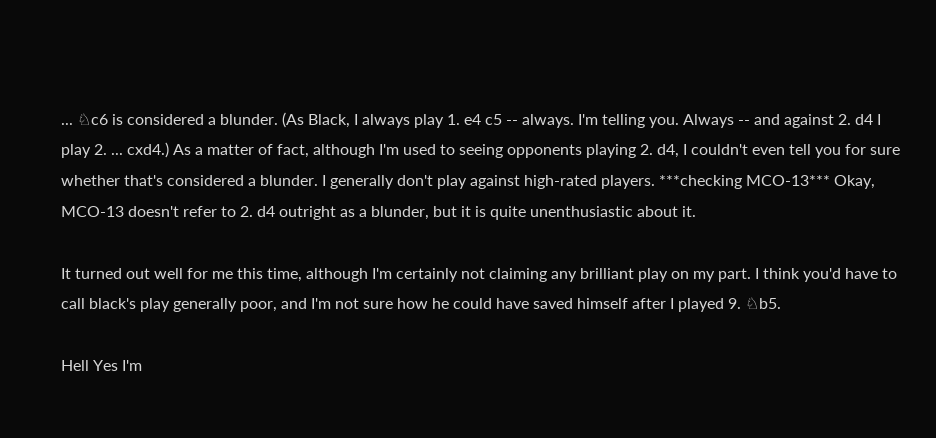... ♘c6 is considered a blunder. (As Black, I always play 1. e4 c5 -- always. I'm telling you. Always -- and against 2. d4 I play 2. ... cxd4.) As a matter of fact, although I'm used to seeing opponents playing 2. d4, I couldn't even tell you for sure whether that's considered a blunder. I generally don't play against high-rated players. ***checking MCO-13*** Okay, MCO-13 doesn't refer to 2. d4 outright as a blunder, but it is quite unenthusiastic about it.

It turned out well for me this time, although I'm certainly not claiming any brilliant play on my part. I think you'd have to call black's play generally poor, and I'm not sure how he could have saved himself after I played 9. ♘b5.

Hell Yes I'm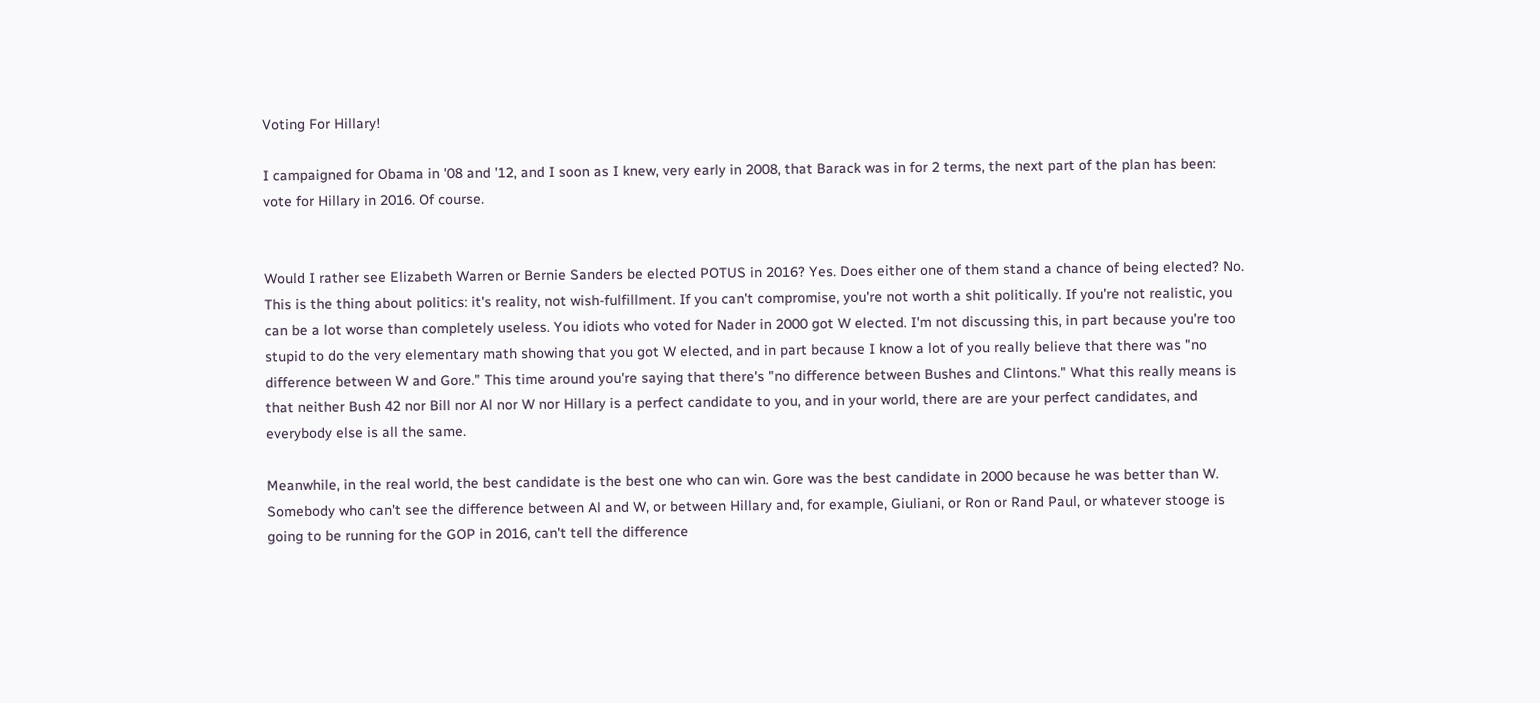Voting For Hillary!

I campaigned for Obama in '08 and '12, and I soon as I knew, very early in 2008, that Barack was in for 2 terms, the next part of the plan has been: vote for Hillary in 2016. Of course.


Would I rather see Elizabeth Warren or Bernie Sanders be elected POTUS in 2016? Yes. Does either one of them stand a chance of being elected? No. This is the thing about politics: it's reality, not wish-fulfillment. If you can't compromise, you're not worth a shit politically. If you're not realistic, you can be a lot worse than completely useless. You idiots who voted for Nader in 2000 got W elected. I'm not discussing this, in part because you're too stupid to do the very elementary math showing that you got W elected, and in part because I know a lot of you really believe that there was "no difference between W and Gore." This time around you're saying that there's "no difference between Bushes and Clintons." What this really means is that neither Bush 42 nor Bill nor Al nor W nor Hillary is a perfect candidate to you, and in your world, there are are your perfect candidates, and everybody else is all the same.

Meanwhile, in the real world, the best candidate is the best one who can win. Gore was the best candidate in 2000 because he was better than W. Somebody who can't see the difference between Al and W, or between Hillary and, for example, Giuliani, or Ron or Rand Paul, or whatever stooge is going to be running for the GOP in 2016, can't tell the difference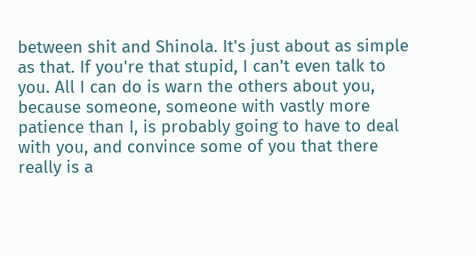between shit and Shinola. It's just about as simple as that. If you're that stupid, I can't even talk to you. All I can do is warn the others about you, because someone, someone with vastly more patience than I, is probably going to have to deal with you, and convince some of you that there really is a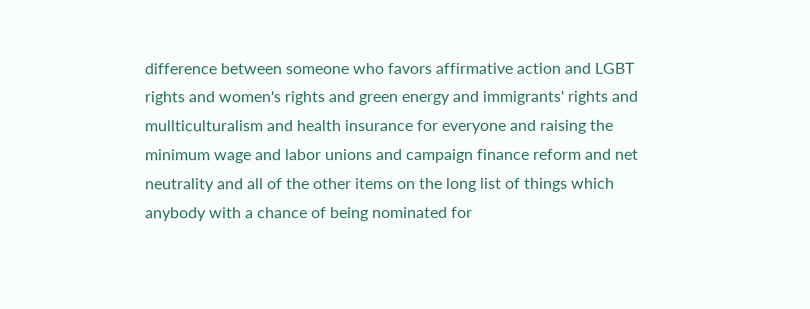difference between someone who favors affirmative action and LGBT rights and women's rights and green energy and immigrants' rights and mullticulturalism and health insurance for everyone and raising the minimum wage and labor unions and campaign finance reform and net neutrality and all of the other items on the long list of things which anybody with a chance of being nominated for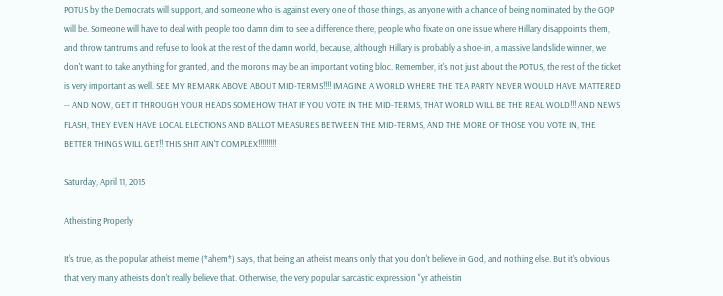POTUS by the Democrats will support, and someone who is against every one of those things, as anyone with a chance of being nominated by the GOP will be. Someone will have to deal with people too damn dim to see a difference there, people who fixate on one issue where Hillary disappoints them, and throw tantrums and refuse to look at the rest of the damn world, because, although Hillary is probably a shoe-in, a massive landslide winner, we don't want to take anything for granted, and the morons may be an important voting bloc. Remember, it's not just about the POTUS, the rest of the ticket is very important as well. SEE MY REMARK ABOVE ABOUT MID-TERMS!!!! IMAGINE A WORLD WHERE THE TEA PARTY NEVER WOULD HAVE MATTERED -- AND NOW, GET IT THROUGH YOUR HEADS SOMEHOW THAT IF YOU VOTE IN THE MID-TERMS, THAT WORLD WILL BE THE REAL WOLD!!! AND NEWS FLASH, THEY EVEN HAVE LOCAL ELECTIONS AND BALLOT MEASURES BETWEEN THE MID-TERMS, AND THE MORE OF THOSE YOU VOTE IN, THE BETTER THINGS WILL GET!! THIS SHIT AIN'T COMPLEX!!!!!!!!!

Saturday, April 11, 2015

Atheisting Properly

It's true, as the popular atheist meme (*ahem*) says, that being an atheist means only that you don't believe in God, and nothing else. But it's obvious that very many atheists don't really believe that. Otherwise, the very popular sarcastic expression "yr atheistin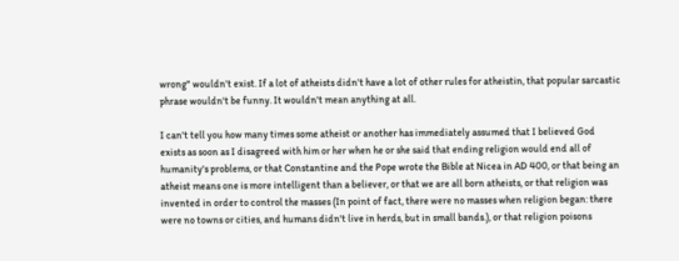wrong" wouldn't exist. If a lot of atheists didn't have a lot of other rules for atheistin, that popular sarcastic phrase wouldn't be funny. It wouldn't mean anything at all.

I can't tell you how many times some atheist or another has immediately assumed that I believed God exists as soon as I disagreed with him or her when he or she said that ending religion would end all of humanity's problems, or that Constantine and the Pope wrote the Bible at Nicea in AD 400, or that being an atheist means one is more intelligent than a believer, or that we are all born atheists, or that religion was invented in order to control the masses (In point of fact, there were no masses when religion began: there were no towns or cities, and humans didn't live in herds, but in small bands.), or that religion poisons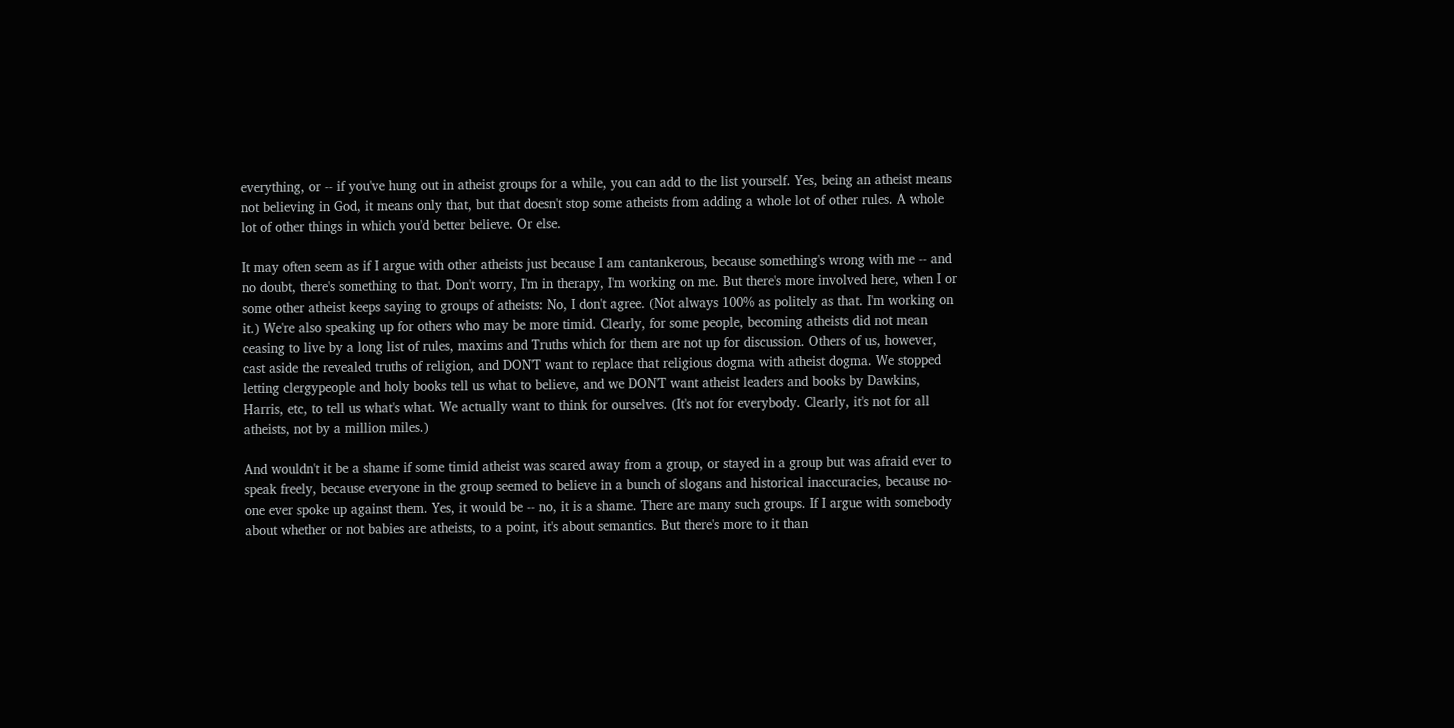everything, or -- if you've hung out in atheist groups for a while, you can add to the list yourself. Yes, being an atheist means not believing in God, it means only that, but that doesn't stop some atheists from adding a whole lot of other rules. A whole lot of other things in which you'd better believe. Or else.

It may often seem as if I argue with other atheists just because I am cantankerous, because something's wrong with me -- and no doubt, there's something to that. Don't worry, I'm in therapy, I'm working on me. But there's more involved here, when I or some other atheist keeps saying to groups of atheists: No, I don't agree. (Not always 100% as politely as that. I'm working on it.) We're also speaking up for others who may be more timid. Clearly, for some people, becoming atheists did not mean ceasing to live by a long list of rules, maxims and Truths which for them are not up for discussion. Others of us, however, cast aside the revealed truths of religion, and DON'T want to replace that religious dogma with atheist dogma. We stopped letting clergypeople and holy books tell us what to believe, and we DON'T want atheist leaders and books by Dawkins, Harris, etc, to tell us what's what. We actually want to think for ourselves. (It's not for everybody. Clearly, it's not for all atheists, not by a million miles.)

And wouldn't it be a shame if some timid atheist was scared away from a group, or stayed in a group but was afraid ever to speak freely, because everyone in the group seemed to believe in a bunch of slogans and historical inaccuracies, because no-one ever spoke up against them. Yes, it would be -- no, it is a shame. There are many such groups. If I argue with somebody about whether or not babies are atheists, to a point, it's about semantics. But there's more to it than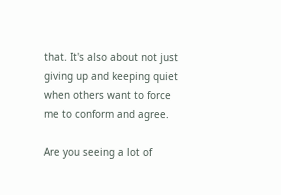that. It's also about not just giving up and keeping quiet when others want to force me to conform and agree.

Are you seeing a lot of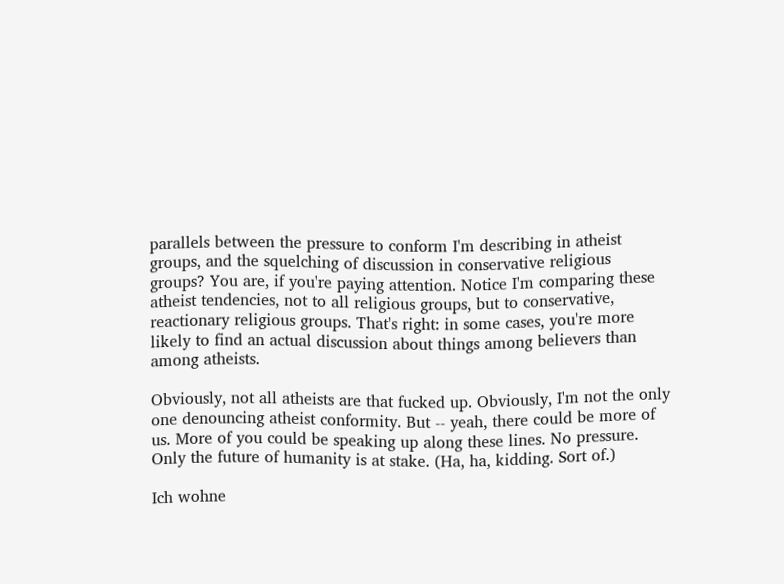parallels between the pressure to conform I'm describing in atheist groups, and the squelching of discussion in conservative religious groups? You are, if you're paying attention. Notice I'm comparing these atheist tendencies, not to all religious groups, but to conservative, reactionary religious groups. That's right: in some cases, you're more likely to find an actual discussion about things among believers than among atheists.

Obviously, not all atheists are that fucked up. Obviously, I'm not the only one denouncing atheist conformity. But -- yeah, there could be more of us. More of you could be speaking up along these lines. No pressure. Only the future of humanity is at stake. (Ha, ha, kidding. Sort of.)

Ich wohne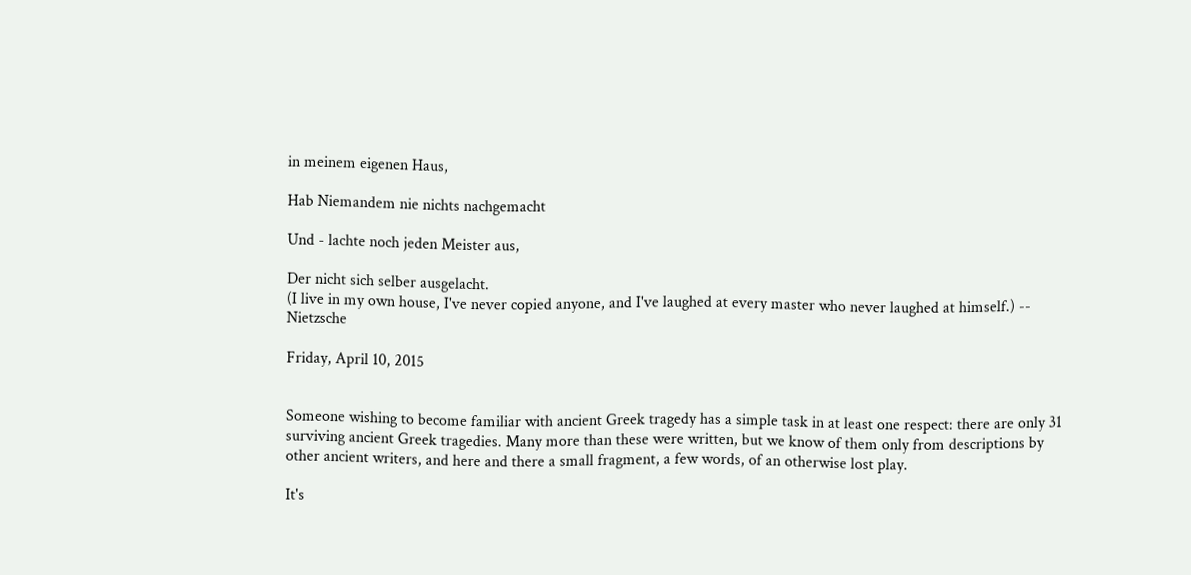in meinem eigenen Haus,

Hab Niemandem nie nichts nachgemacht

Und - lachte noch jeden Meister aus,

Der nicht sich selber ausgelacht.
(I live in my own house, I've never copied anyone, and I've laughed at every master who never laughed at himself.) -- Nietzsche

Friday, April 10, 2015


Someone wishing to become familiar with ancient Greek tragedy has a simple task in at least one respect: there are only 31 surviving ancient Greek tragedies. Many more than these were written, but we know of them only from descriptions by other ancient writers, and here and there a small fragment, a few words, of an otherwise lost play.

It's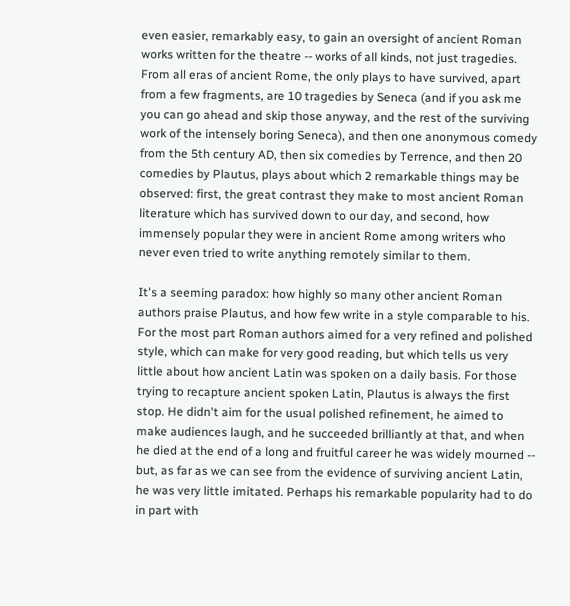even easier, remarkably easy, to gain an oversight of ancient Roman works written for the theatre -- works of all kinds, not just tragedies. From all eras of ancient Rome, the only plays to have survived, apart from a few fragments, are 10 tragedies by Seneca (and if you ask me you can go ahead and skip those anyway, and the rest of the surviving work of the intensely boring Seneca), and then one anonymous comedy from the 5th century AD, then six comedies by Terrence, and then 20 comedies by Plautus, plays about which 2 remarkable things may be observed: first, the great contrast they make to most ancient Roman literature which has survived down to our day, and second, how immensely popular they were in ancient Rome among writers who never even tried to write anything remotely similar to them.

It's a seeming paradox: how highly so many other ancient Roman authors praise Plautus, and how few write in a style comparable to his. For the most part Roman authors aimed for a very refined and polished style, which can make for very good reading, but which tells us very little about how ancient Latin was spoken on a daily basis. For those trying to recapture ancient spoken Latin, Plautus is always the first stop. He didn't aim for the usual polished refinement, he aimed to make audiences laugh, and he succeeded brilliantly at that, and when he died at the end of a long and fruitful career he was widely mourned -- but, as far as we can see from the evidence of surviving ancient Latin, he was very little imitated. Perhaps his remarkable popularity had to do in part with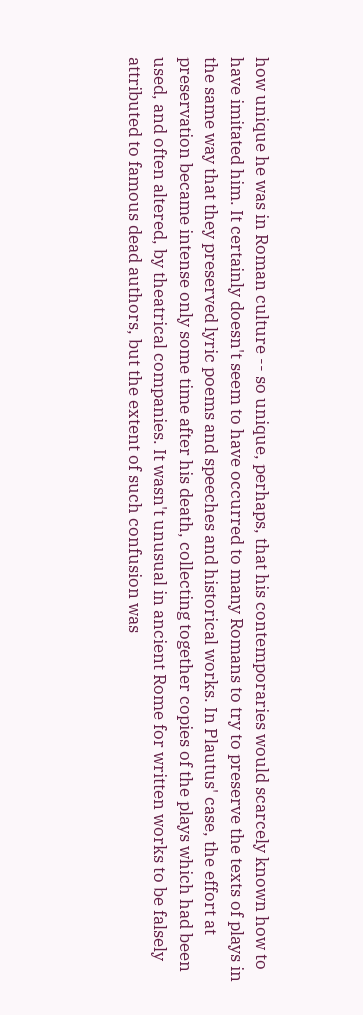how unique he was in Roman culture -- so unique, perhaps, that his contemporaries would scarcely known how to have imitated him. It certainly doesn't seem to have occurred to many Romans to try to preserve the texts of plays in the same way that they preserved lyric poems and speeches and historical works. In Plautus' case, the effort at preservation became intense only some time after his death, collecting together copies of the plays which had been used, and often altered, by theatrical companies. It wasn't unusual in ancient Rome for written works to be falsely attributed to famous dead authors, but the extent of such confusion was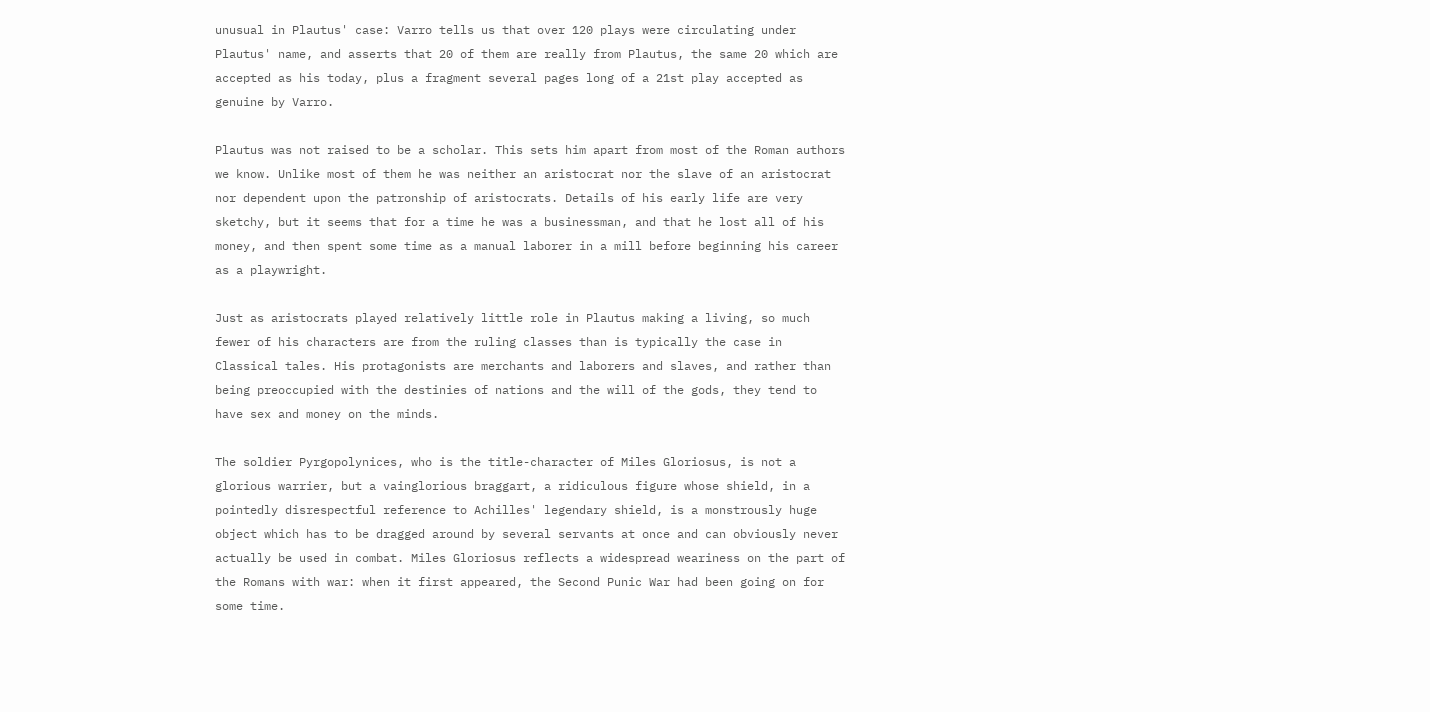unusual in Plautus' case: Varro tells us that over 120 plays were circulating under Plautus' name, and asserts that 20 of them are really from Plautus, the same 20 which are accepted as his today, plus a fragment several pages long of a 21st play accepted as genuine by Varro.

Plautus was not raised to be a scholar. This sets him apart from most of the Roman authors we know. Unlike most of them he was neither an aristocrat nor the slave of an aristocrat nor dependent upon the patronship of aristocrats. Details of his early life are very sketchy, but it seems that for a time he was a businessman, and that he lost all of his money, and then spent some time as a manual laborer in a mill before beginning his career as a playwright.

Just as aristocrats played relatively little role in Plautus making a living, so much fewer of his characters are from the ruling classes than is typically the case in Classical tales. His protagonists are merchants and laborers and slaves, and rather than being preoccupied with the destinies of nations and the will of the gods, they tend to have sex and money on the minds.

The soldier Pyrgopolynices, who is the title-character of Miles Gloriosus, is not a glorious warrier, but a vainglorious braggart, a ridiculous figure whose shield, in a pointedly disrespectful reference to Achilles' legendary shield, is a monstrously huge object which has to be dragged around by several servants at once and can obviously never actually be used in combat. Miles Gloriosus reflects a widespread weariness on the part of the Romans with war: when it first appeared, the Second Punic War had been going on for some time.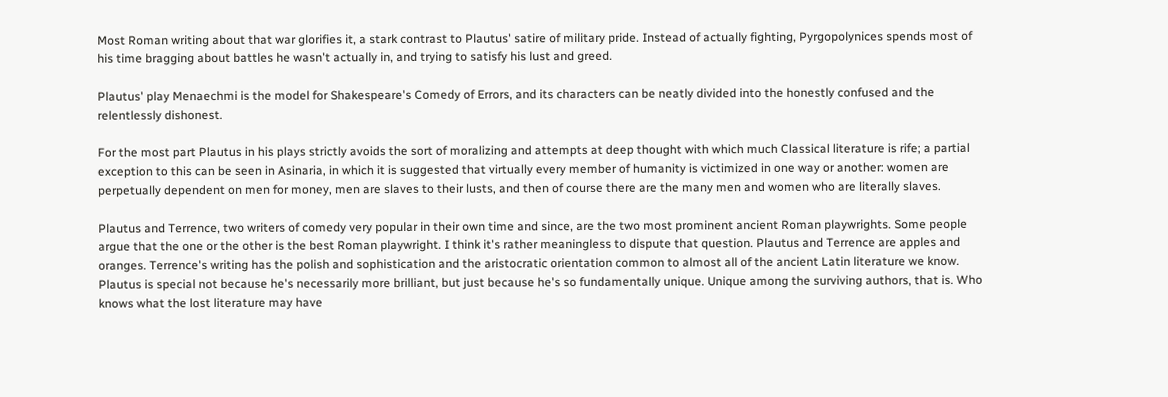Most Roman writing about that war glorifies it, a stark contrast to Plautus' satire of military pride. Instead of actually fighting, Pyrgopolynices spends most of his time bragging about battles he wasn't actually in, and trying to satisfy his lust and greed.

Plautus' play Menaechmi is the model for Shakespeare's Comedy of Errors, and its characters can be neatly divided into the honestly confused and the relentlessly dishonest.

For the most part Plautus in his plays strictly avoids the sort of moralizing and attempts at deep thought with which much Classical literature is rife; a partial exception to this can be seen in Asinaria, in which it is suggested that virtually every member of humanity is victimized in one way or another: women are perpetually dependent on men for money, men are slaves to their lusts, and then of course there are the many men and women who are literally slaves.

Plautus and Terrence, two writers of comedy very popular in their own time and since, are the two most prominent ancient Roman playwrights. Some people argue that the one or the other is the best Roman playwright. I think it's rather meaningless to dispute that question. Plautus and Terrence are apples and oranges. Terrence's writing has the polish and sophistication and the aristocratic orientation common to almost all of the ancient Latin literature we know. Plautus is special not because he's necessarily more brilliant, but just because he's so fundamentally unique. Unique among the surviving authors, that is. Who knows what the lost literature may have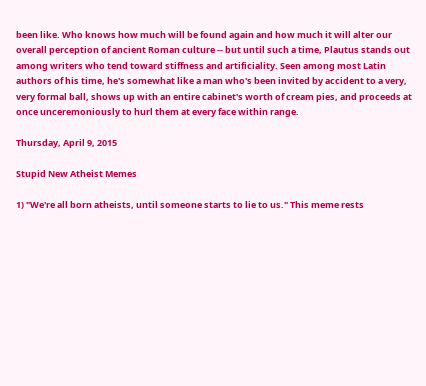been like. Who knows how much will be found again and how much it will alter our overall perception of ancient Roman culture -- but until such a time, Plautus stands out among writers who tend toward stiffness and artificiality. Seen among most Latin authors of his time, he's somewhat like a man who's been invited by accident to a very, very formal ball, shows up with an entire cabinet's worth of cream pies, and proceeds at once unceremoniously to hurl them at every face within range.

Thursday, April 9, 2015

Stupid New Atheist Memes

1) "We're all born atheists, until someone starts to lie to us." This meme rests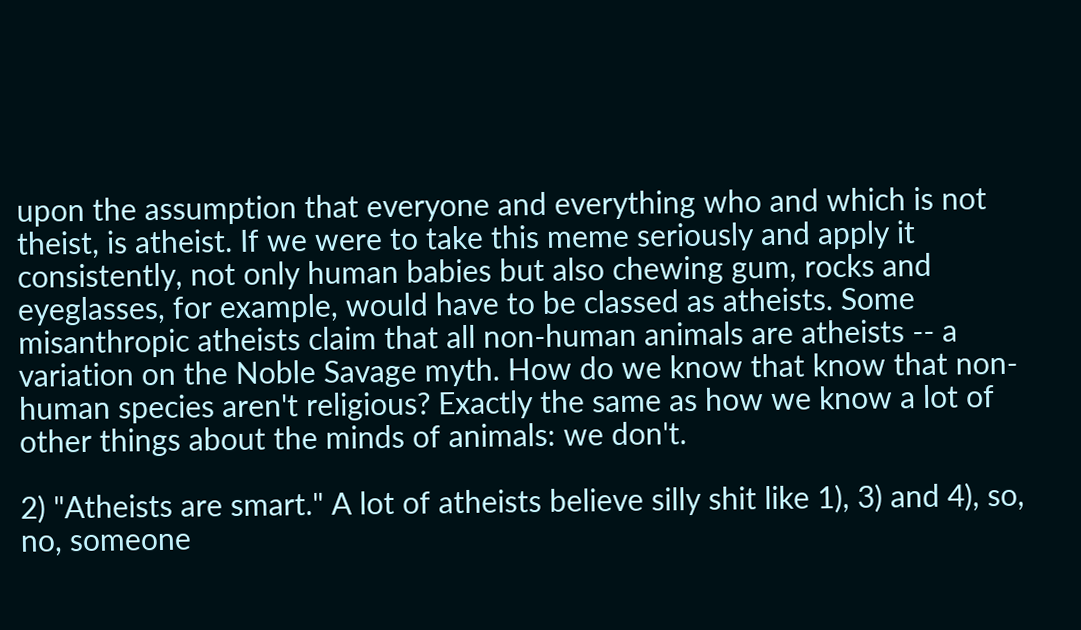upon the assumption that everyone and everything who and which is not theist, is atheist. If we were to take this meme seriously and apply it consistently, not only human babies but also chewing gum, rocks and eyeglasses, for example, would have to be classed as atheists. Some misanthropic atheists claim that all non-human animals are atheists -- a variation on the Noble Savage myth. How do we know that know that non-human species aren't religious? Exactly the same as how we know a lot of other things about the minds of animals: we don't.

2) "Atheists are smart." A lot of atheists believe silly shit like 1), 3) and 4), so, no, someone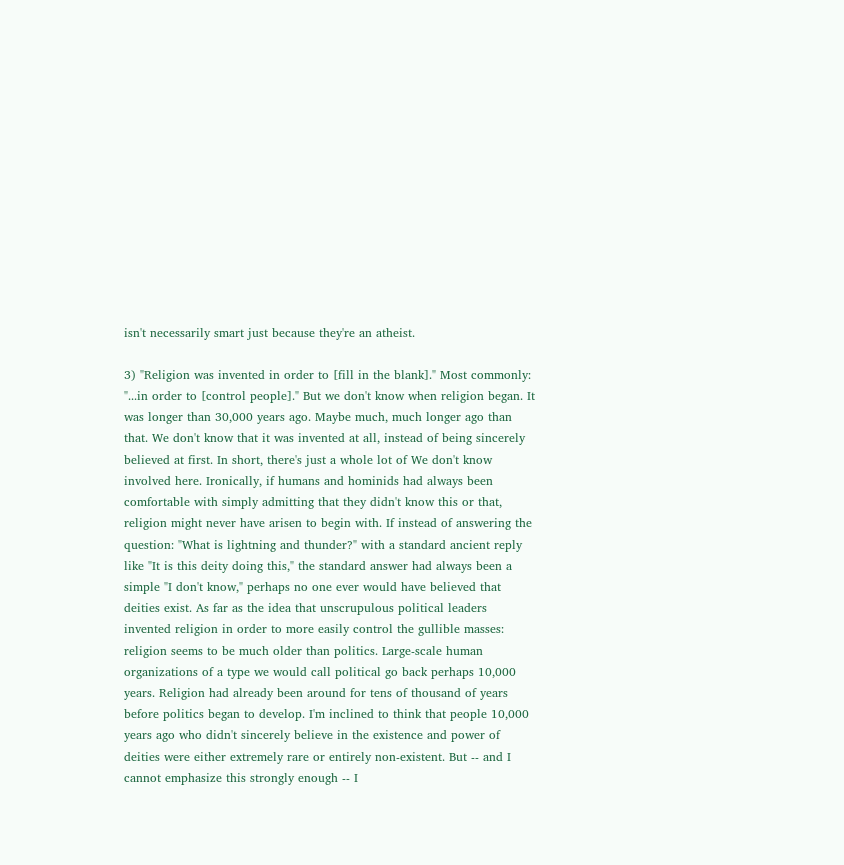isn't necessarily smart just because they're an atheist.

3) "Religion was invented in order to [fill in the blank]." Most commonly: "...in order to [control people]." But we don't know when religion began. It was longer than 30,000 years ago. Maybe much, much longer ago than that. We don't know that it was invented at all, instead of being sincerely believed at first. In short, there's just a whole lot of We don't know involved here. Ironically, if humans and hominids had always been comfortable with simply admitting that they didn't know this or that, religion might never have arisen to begin with. If instead of answering the question: "What is lightning and thunder?" with a standard ancient reply like "It is this deity doing this," the standard answer had always been a simple "I don't know," perhaps no one ever would have believed that deities exist. As far as the idea that unscrupulous political leaders invented religion in order to more easily control the gullible masses: religion seems to be much older than politics. Large-scale human organizations of a type we would call political go back perhaps 10,000 years. Religion had already been around for tens of thousand of years before politics began to develop. I'm inclined to think that people 10,000 years ago who didn't sincerely believe in the existence and power of deities were either extremely rare or entirely non-existent. But -- and I cannot emphasize this strongly enough -- I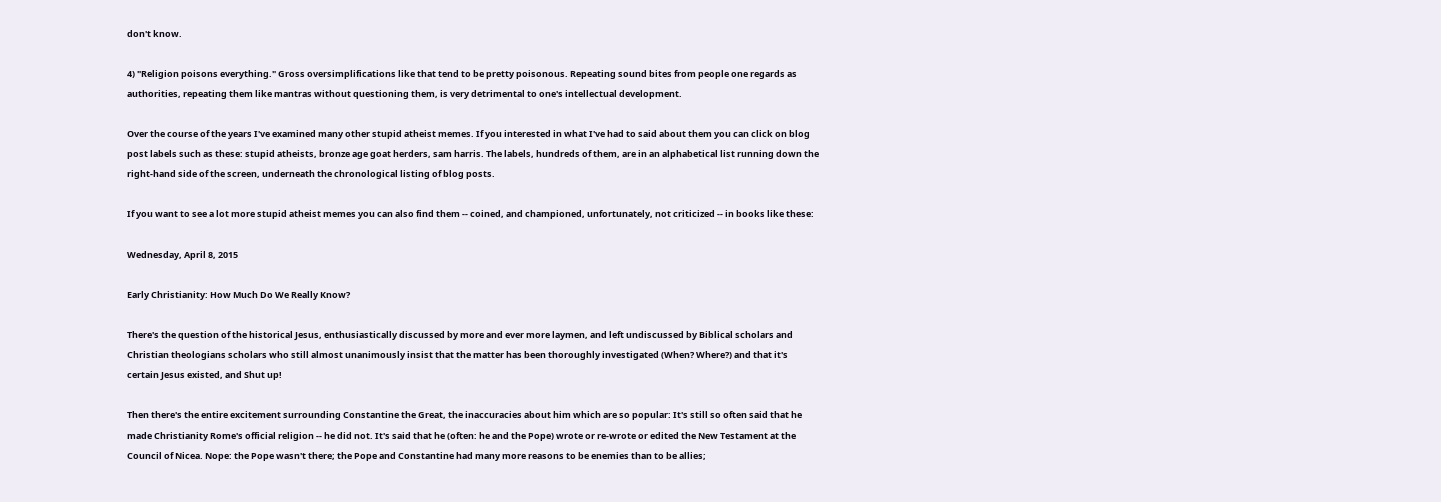don't know.

4) "Religion poisons everything." Gross oversimplifications like that tend to be pretty poisonous. Repeating sound bites from people one regards as authorities, repeating them like mantras without questioning them, is very detrimental to one's intellectual development.

Over the course of the years I've examined many other stupid atheist memes. If you interested in what I've had to said about them you can click on blog post labels such as these: stupid atheists, bronze age goat herders, sam harris. The labels, hundreds of them, are in an alphabetical list running down the right-hand side of the screen, underneath the chronological listing of blog posts.

If you want to see a lot more stupid atheist memes you can also find them -- coined, and championed, unfortunately, not criticized -- in books like these:

Wednesday, April 8, 2015

Early Christianity: How Much Do We Really Know?

There's the question of the historical Jesus, enthusiastically discussed by more and ever more laymen, and left undiscussed by Biblical scholars and Christian theologians scholars who still almost unanimously insist that the matter has been thoroughly investigated (When? Where?) and that it's certain Jesus existed, and Shut up!

Then there's the entire excitement surrounding Constantine the Great, the inaccuracies about him which are so popular: It's still so often said that he made Christianity Rome's official religion -- he did not. It's said that he (often: he and the Pope) wrote or re-wrote or edited the New Testament at the Council of Nicea. Nope: the Pope wasn't there; the Pope and Constantine had many more reasons to be enemies than to be allies;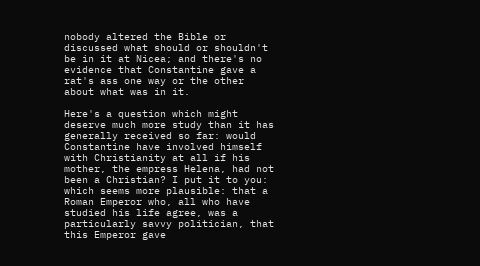nobody altered the Bible or discussed what should or shouldn't be in it at Nicea; and there's no evidence that Constantine gave a rat's ass one way or the other about what was in it.

Here's a question which might deserve much more study than it has generally received so far: would Constantine have involved himself with Christianity at all if his mother, the empress Helena, had not been a Christian? I put it to you: which seems more plausible: that a Roman Emperor who, all who have studied his life agree, was a particularly savvy politician, that this Emperor gave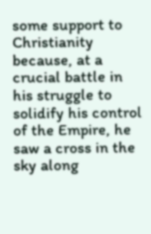some support to Christianity because, at a crucial battle in his struggle to solidify his control of the Empire, he saw a cross in the sky along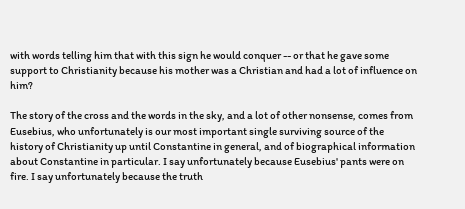with words telling him that with this sign he would conquer -- or that he gave some support to Christianity because his mother was a Christian and had a lot of influence on him?

The story of the cross and the words in the sky, and a lot of other nonsense, comes from Eusebius, who unfortunately is our most important single surviving source of the history of Christianity up until Constantine in general, and of biographical information about Constantine in particular. I say unfortunately because Eusebius' pants were on fire. I say unfortunately because the truth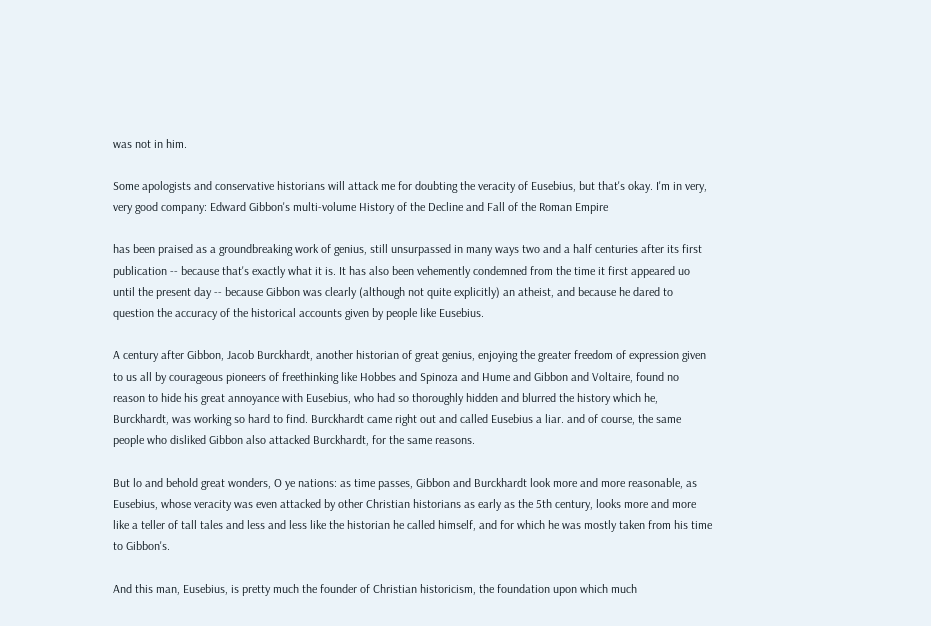was not in him.

Some apologists and conservative historians will attack me for doubting the veracity of Eusebius, but that's okay. I'm in very, very good company: Edward Gibbon's multi-volume History of the Decline and Fall of the Roman Empire

has been praised as a groundbreaking work of genius, still unsurpassed in many ways two and a half centuries after its first publication -- because that's exactly what it is. It has also been vehemently condemned from the time it first appeared uo until the present day -- because Gibbon was clearly (although not quite explicitly) an atheist, and because he dared to question the accuracy of the historical accounts given by people like Eusebius.

A century after Gibbon, Jacob Burckhardt, another historian of great genius, enjoying the greater freedom of expression given to us all by courageous pioneers of freethinking like Hobbes and Spinoza and Hume and Gibbon and Voltaire, found no reason to hide his great annoyance with Eusebius, who had so thoroughly hidden and blurred the history which he, Burckhardt, was working so hard to find. Burckhardt came right out and called Eusebius a liar. and of course, the same people who disliked Gibbon also attacked Burckhardt, for the same reasons.

But lo and behold great wonders, O ye nations: as time passes, Gibbon and Burckhardt look more and more reasonable, as Eusebius, whose veracity was even attacked by other Christian historians as early as the 5th century, looks more and more like a teller of tall tales and less and less like the historian he called himself, and for which he was mostly taken from his time to Gibbon's.

And this man, Eusebius, is pretty much the founder of Christian historicism, the foundation upon which much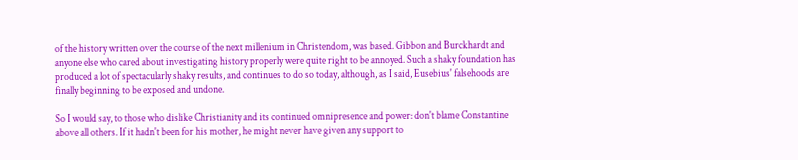of the history written over the course of the next millenium in Christendom, was based. Gibbon and Burckhardt and anyone else who cared about investigating history properly were quite right to be annoyed. Such a shaky foundation has produced a lot of spectacularly shaky results, and continues to do so today, although, as I said, Eusebius' falsehoods are finally beginning to be exposed and undone.

So I would say, to those who dislike Christianity and its continued omnipresence and power: don't blame Constantine above all others. If it hadn't been for his mother, he might never have given any support to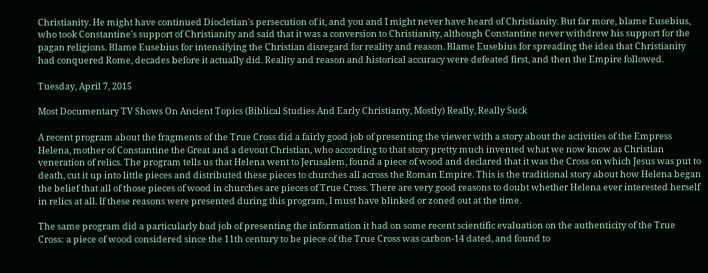Christianity. He might have continued Diocletian's persecution of it, and you and I might never have heard of Christianity. But far more, blame Eusebius, who took Constantine's support of Christianity and said that it was a conversion to Christianity, although Constantine never withdrew his support for the pagan religions. Blame Eusebius for intensifying the Christian disregard for reality and reason. Blame Eusebius for spreading the idea that Christianity had conquered Rome, decades before it actually did. Reality and reason and historical accuracy were defeated first, and then the Empire followed.

Tuesday, April 7, 2015

Most Documentary TV Shows On Ancient Topics (Biblical Studies And Early Christianty, Mostly) Really, Really Suck

A recent program about the fragments of the True Cross did a fairly good job of presenting the viewer with a story about the activities of the Empress Helena, mother of Constantine the Great and a devout Christian, who according to that story pretty much invented what we now know as Christian veneration of relics. The program tells us that Helena went to Jerusalem, found a piece of wood and declared that it was the Cross on which Jesus was put to death, cut it up into little pieces and distributed these pieces to churches all across the Roman Empire. This is the traditional story about how Helena began the belief that all of those pieces of wood in churches are pieces of True Cross. There are very good reasons to doubt whether Helena ever interested herself in relics at all. If these reasons were presented during this program, I must have blinked or zoned out at the time.

The same program did a particularly bad job of presenting the information it had on some recent scientific evaluation on the authenticity of the True Cross: a piece of wood considered since the 11th century to be piece of the True Cross was carbon-14 dated, and found to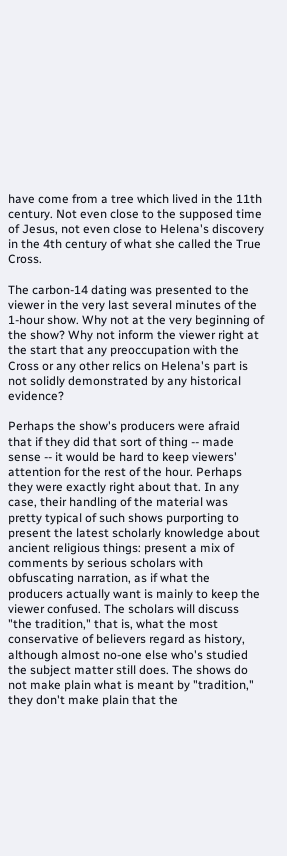have come from a tree which lived in the 11th century. Not even close to the supposed time of Jesus, not even close to Helena's discovery in the 4th century of what she called the True Cross.

The carbon-14 dating was presented to the viewer in the very last several minutes of the 1-hour show. Why not at the very beginning of the show? Why not inform the viewer right at the start that any preoccupation with the Cross or any other relics on Helena's part is not solidly demonstrated by any historical evidence?

Perhaps the show's producers were afraid that if they did that sort of thing -- made sense -- it would be hard to keep viewers' attention for the rest of the hour. Perhaps they were exactly right about that. In any case, their handling of the material was pretty typical of such shows purporting to present the latest scholarly knowledge about ancient religious things: present a mix of comments by serious scholars with obfuscating narration, as if what the producers actually want is mainly to keep the viewer confused. The scholars will discuss "the tradition," that is, what the most conservative of believers regard as history, although almost no-one else who's studied the subject matter still does. The shows do not make plain what is meant by "tradition," they don't make plain that the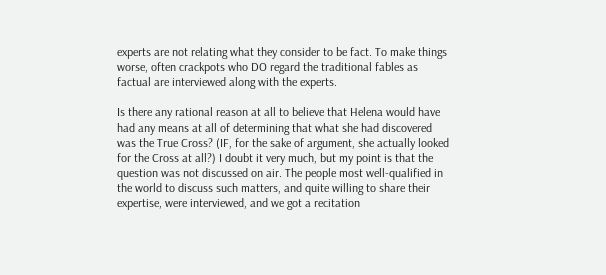experts are not relating what they consider to be fact. To make things worse, often crackpots who DO regard the traditional fables as factual are interviewed along with the experts.

Is there any rational reason at all to believe that Helena would have had any means at all of determining that what she had discovered was the True Cross? (IF, for the sake of argument, she actually looked for the Cross at all?) I doubt it very much, but my point is that the question was not discussed on air. The people most well-qualified in the world to discuss such matters, and quite willing to share their expertise, were interviewed, and we got a recitation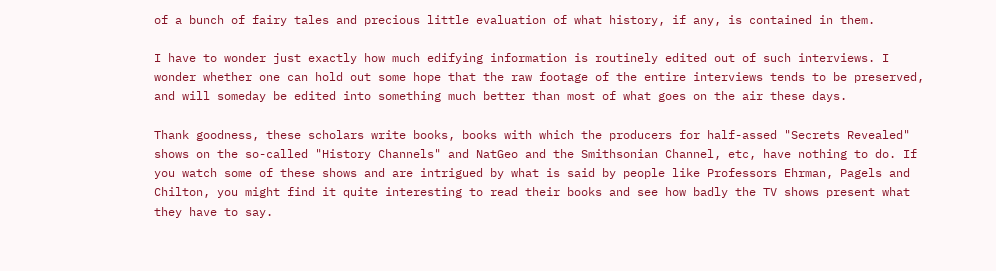of a bunch of fairy tales and precious little evaluation of what history, if any, is contained in them.

I have to wonder just exactly how much edifying information is routinely edited out of such interviews. I wonder whether one can hold out some hope that the raw footage of the entire interviews tends to be preserved, and will someday be edited into something much better than most of what goes on the air these days.

Thank goodness, these scholars write books, books with which the producers for half-assed "Secrets Revealed" shows on the so-called "History Channels" and NatGeo and the Smithsonian Channel, etc, have nothing to do. If you watch some of these shows and are intrigued by what is said by people like Professors Ehrman, Pagels and Chilton, you might find it quite interesting to read their books and see how badly the TV shows present what they have to say.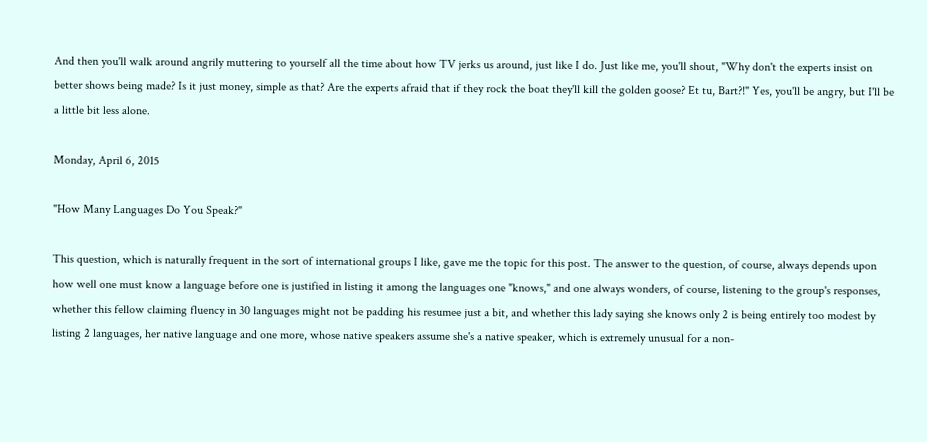And then you'll walk around angrily muttering to yourself all the time about how TV jerks us around, just like I do. Just like me, you'll shout, "Why don't the experts insist on better shows being made? Is it just money, simple as that? Are the experts afraid that if they rock the boat they'll kill the golden goose? Et tu, Bart?!" Yes, you'll be angry, but I'll be a little bit less alone.

Monday, April 6, 2015

"How Many Languages Do You Speak?"

This question, which is naturally frequent in the sort of international groups I like, gave me the topic for this post. The answer to the question, of course, always depends upon how well one must know a language before one is justified in listing it among the languages one "knows," and one always wonders, of course, listening to the group's responses, whether this fellow claiming fluency in 30 languages might not be padding his resumee just a bit, and whether this lady saying she knows only 2 is being entirely too modest by listing 2 languages, her native language and one more, whose native speakers assume she's a native speaker, which is extremely unusual for a non-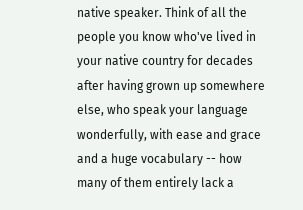native speaker. Think of all the people you know who've lived in your native country for decades after having grown up somewhere else, who speak your language wonderfully, with ease and grace and a huge vocabulary -- how many of them entirely lack a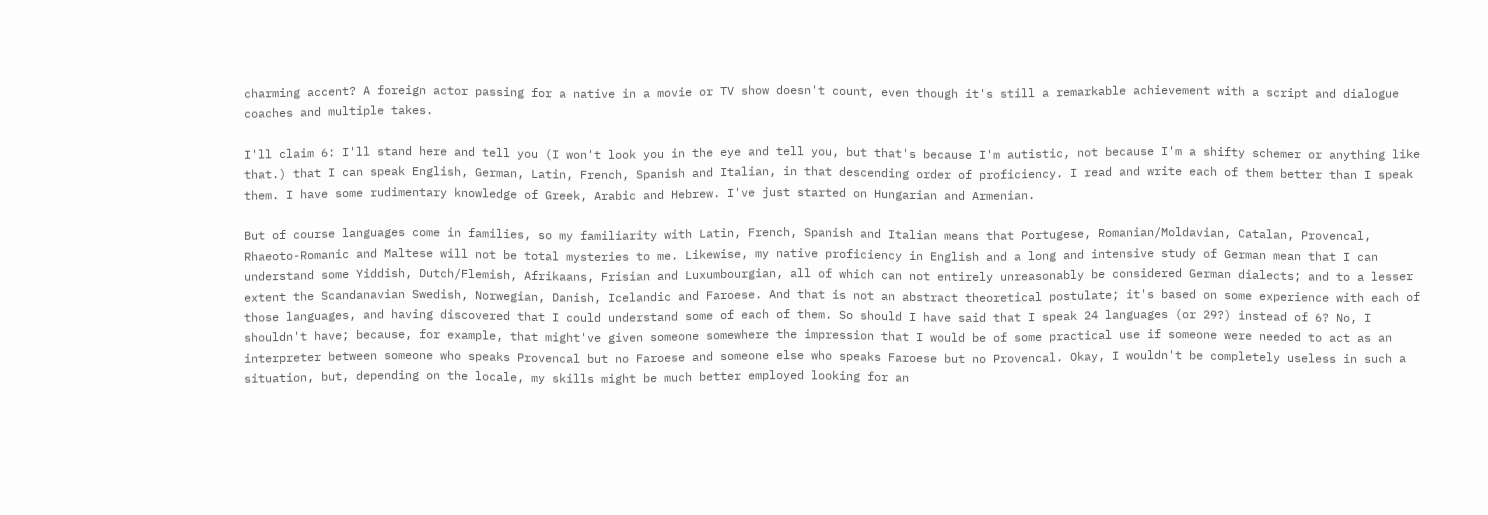charming accent? A foreign actor passing for a native in a movie or TV show doesn't count, even though it's still a remarkable achievement with a script and dialogue coaches and multiple takes.

I'll claim 6: I'll stand here and tell you (I won't look you in the eye and tell you, but that's because I'm autistic, not because I'm a shifty schemer or anything like that.) that I can speak English, German, Latin, French, Spanish and Italian, in that descending order of proficiency. I read and write each of them better than I speak them. I have some rudimentary knowledge of Greek, Arabic and Hebrew. I've just started on Hungarian and Armenian.

But of course languages come in families, so my familiarity with Latin, French, Spanish and Italian means that Portugese, Romanian/Moldavian, Catalan, Provencal, Rhaeoto-Romanic and Maltese will not be total mysteries to me. Likewise, my native proficiency in English and a long and intensive study of German mean that I can understand some Yiddish, Dutch/Flemish, Afrikaans, Frisian and Luxumbourgian, all of which can not entirely unreasonably be considered German dialects; and to a lesser extent the Scandanavian Swedish, Norwegian, Danish, Icelandic and Faroese. And that is not an abstract theoretical postulate; it's based on some experience with each of those languages, and having discovered that I could understand some of each of them. So should I have said that I speak 24 languages (or 29?) instead of 6? No, I shouldn't have; because, for example, that might've given someone somewhere the impression that I would be of some practical use if someone were needed to act as an interpreter between someone who speaks Provencal but no Faroese and someone else who speaks Faroese but no Provencal. Okay, I wouldn't be completely useless in such a situation, but, depending on the locale, my skills might be much better employed looking for an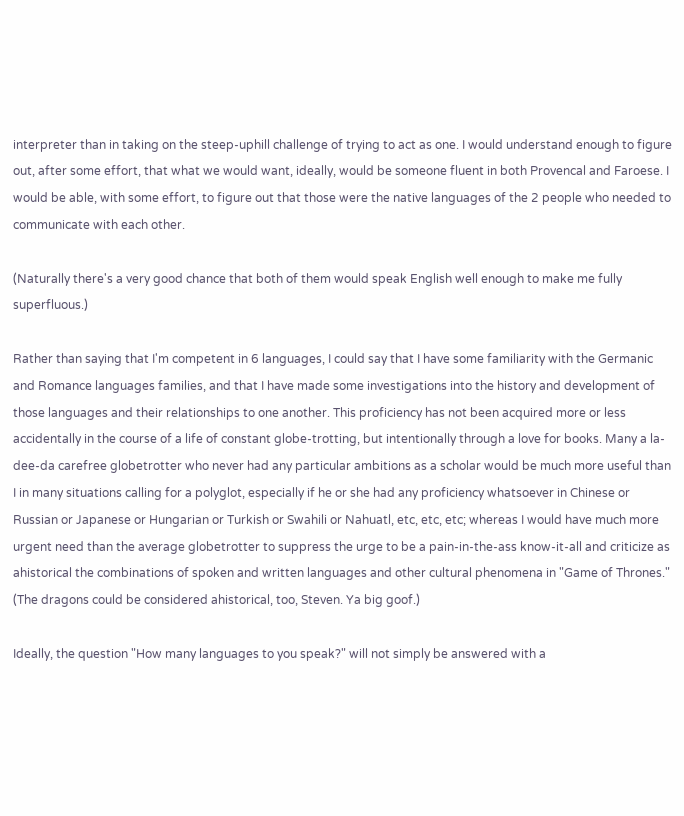interpreter than in taking on the steep-uphill challenge of trying to act as one. I would understand enough to figure out, after some effort, that what we would want, ideally, would be someone fluent in both Provencal and Faroese. I would be able, with some effort, to figure out that those were the native languages of the 2 people who needed to communicate with each other.

(Naturally there's a very good chance that both of them would speak English well enough to make me fully superfluous.)

Rather than saying that I'm competent in 6 languages, I could say that I have some familiarity with the Germanic and Romance languages families, and that I have made some investigations into the history and development of those languages and their relationships to one another. This proficiency has not been acquired more or less accidentally in the course of a life of constant globe-trotting, but intentionally through a love for books. Many a la-dee-da carefree globetrotter who never had any particular ambitions as a scholar would be much more useful than I in many situations calling for a polyglot, especially if he or she had any proficiency whatsoever in Chinese or Russian or Japanese or Hungarian or Turkish or Swahili or Nahuatl, etc, etc, etc; whereas I would have much more urgent need than the average globetrotter to suppress the urge to be a pain-in-the-ass know-it-all and criticize as ahistorical the combinations of spoken and written languages and other cultural phenomena in "Game of Thrones." (The dragons could be considered ahistorical, too, Steven. Ya big goof.)

Ideally, the question "How many languages to you speak?" will not simply be answered with a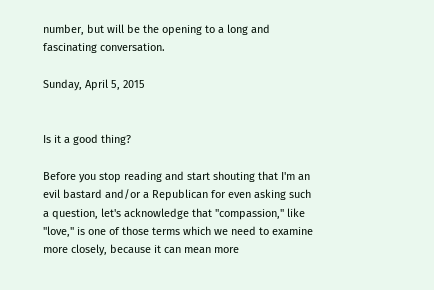number, but will be the opening to a long and fascinating conversation.

Sunday, April 5, 2015


Is it a good thing?

Before you stop reading and start shouting that I'm an evil bastard and/or a Republican for even asking such a question, let's acknowledge that "compassion," like "love," is one of those terms which we need to examine more closely, because it can mean more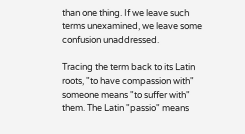than one thing. If we leave such terms unexamined, we leave some confusion unaddressed.

Tracing the term back to its Latin roots, "to have compassion with" someone means "to suffer with" them. The Latin "passio" means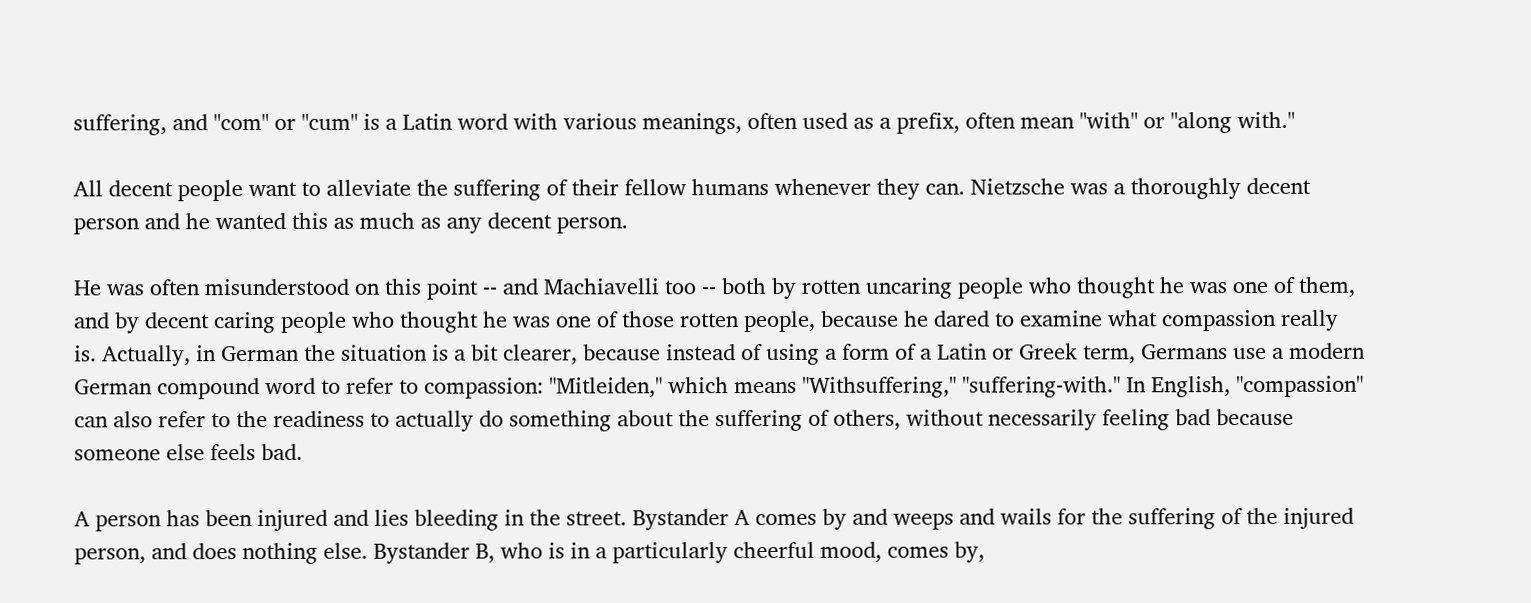suffering, and "com" or "cum" is a Latin word with various meanings, often used as a prefix, often mean "with" or "along with."

All decent people want to alleviate the suffering of their fellow humans whenever they can. Nietzsche was a thoroughly decent person and he wanted this as much as any decent person.

He was often misunderstood on this point -- and Machiavelli too -- both by rotten uncaring people who thought he was one of them, and by decent caring people who thought he was one of those rotten people, because he dared to examine what compassion really is. Actually, in German the situation is a bit clearer, because instead of using a form of a Latin or Greek term, Germans use a modern German compound word to refer to compassion: "Mitleiden," which means "Withsuffering," "suffering-with." In English, "compassion" can also refer to the readiness to actually do something about the suffering of others, without necessarily feeling bad because someone else feels bad.

A person has been injured and lies bleeding in the street. Bystander A comes by and weeps and wails for the suffering of the injured person, and does nothing else. Bystander B, who is in a particularly cheerful mood, comes by,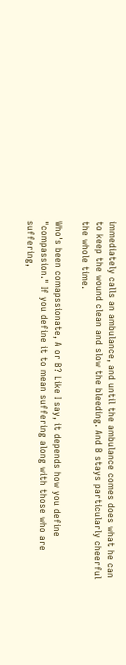immediately calls an ambulance, and until the ambulance comes does what he can to keep the wound clean and slow the bleeding. And B stays particularly cheerful the whole time.

Who's been comapssionate, A or B? Like I say, it depends how you define "compassion." If you define it to mean suffering along with those who are suffering,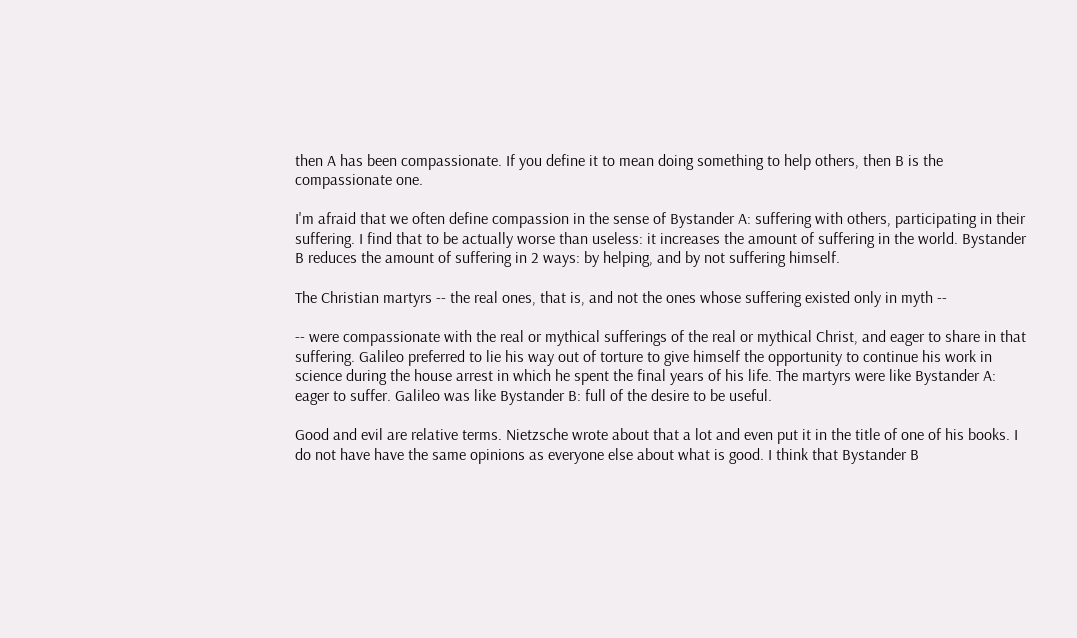then A has been compassionate. If you define it to mean doing something to help others, then B is the compassionate one.

I'm afraid that we often define compassion in the sense of Bystander A: suffering with others, participating in their suffering. I find that to be actually worse than useless: it increases the amount of suffering in the world. Bystander B reduces the amount of suffering in 2 ways: by helping, and by not suffering himself.

The Christian martyrs -- the real ones, that is, and not the ones whose suffering existed only in myth --

-- were compassionate with the real or mythical sufferings of the real or mythical Christ, and eager to share in that suffering. Galileo preferred to lie his way out of torture to give himself the opportunity to continue his work in science during the house arrest in which he spent the final years of his life. The martyrs were like Bystander A: eager to suffer. Galileo was like Bystander B: full of the desire to be useful.

Good and evil are relative terms. Nietzsche wrote about that a lot and even put it in the title of one of his books. I do not have have the same opinions as everyone else about what is good. I think that Bystander B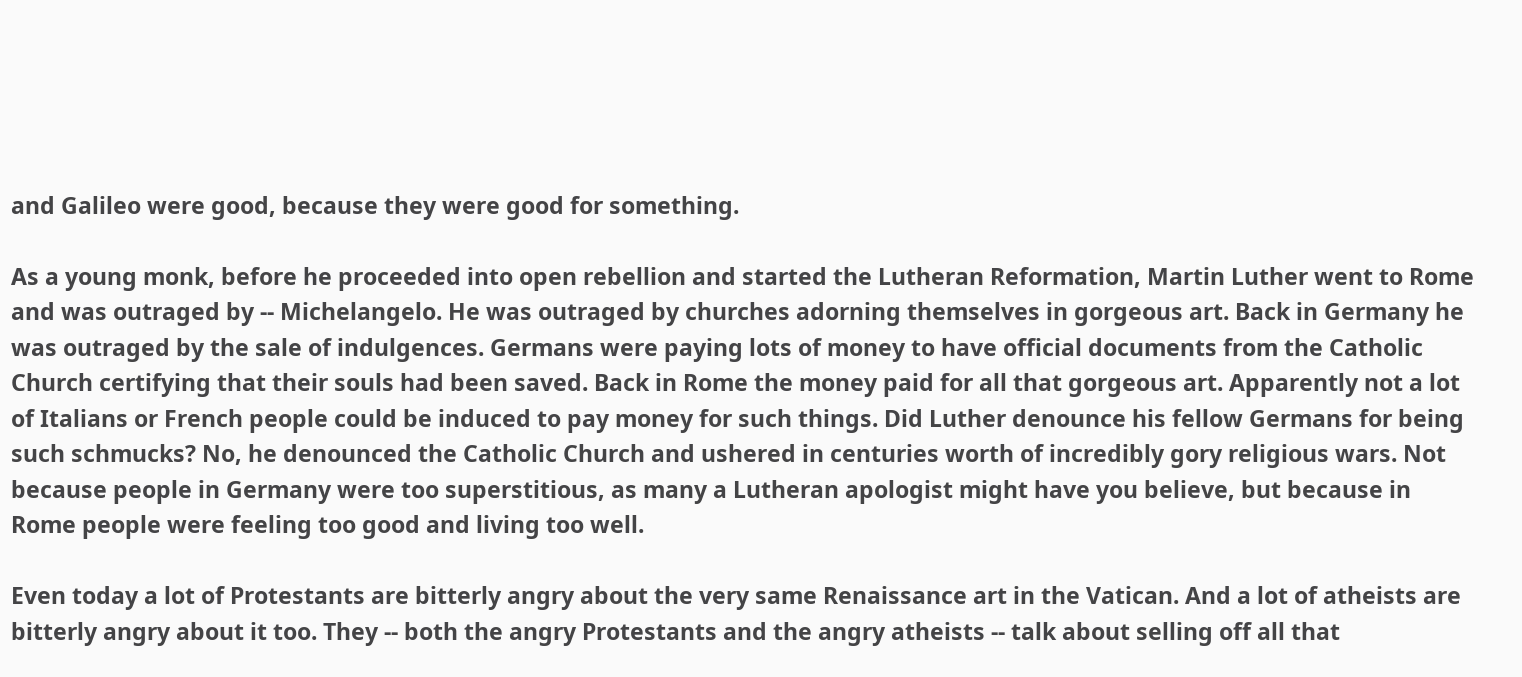and Galileo were good, because they were good for something.

As a young monk, before he proceeded into open rebellion and started the Lutheran Reformation, Martin Luther went to Rome and was outraged by -- Michelangelo. He was outraged by churches adorning themselves in gorgeous art. Back in Germany he was outraged by the sale of indulgences. Germans were paying lots of money to have official documents from the Catholic Church certifying that their souls had been saved. Back in Rome the money paid for all that gorgeous art. Apparently not a lot of Italians or French people could be induced to pay money for such things. Did Luther denounce his fellow Germans for being such schmucks? No, he denounced the Catholic Church and ushered in centuries worth of incredibly gory religious wars. Not because people in Germany were too superstitious, as many a Lutheran apologist might have you believe, but because in Rome people were feeling too good and living too well.

Even today a lot of Protestants are bitterly angry about the very same Renaissance art in the Vatican. And a lot of atheists are bitterly angry about it too. They -- both the angry Protestants and the angry atheists -- talk about selling off all that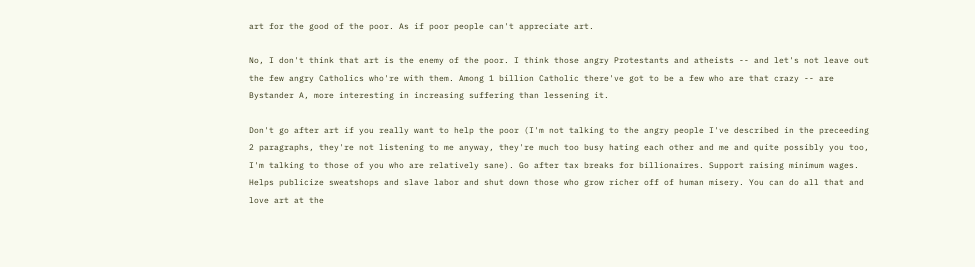art for the good of the poor. As if poor people can't appreciate art.

No, I don't think that art is the enemy of the poor. I think those angry Protestants and atheists -- and let's not leave out the few angry Catholics who're with them. Among 1 billion Catholic there've got to be a few who are that crazy -- are Bystander A, more interesting in increasing suffering than lessening it.

Don't go after art if you really want to help the poor (I'm not talking to the angry people I've described in the preceeding 2 paragraphs, they're not listening to me anyway, they're much too busy hating each other and me and quite possibly you too, I'm talking to those of you who are relatively sane). Go after tax breaks for billionaires. Support raising minimum wages. Helps publicize sweatshops and slave labor and shut down those who grow richer off of human misery. You can do all that and love art at the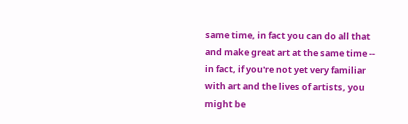same time, in fact you can do all that and make great art at the same time -- in fact, if you're not yet very familiar with art and the lives of artists, you might be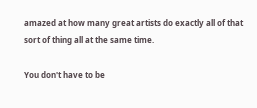amazed at how many great artists do exactly all of that sort of thing all at the same time.

You don't have to be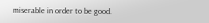miserable in order to be good.